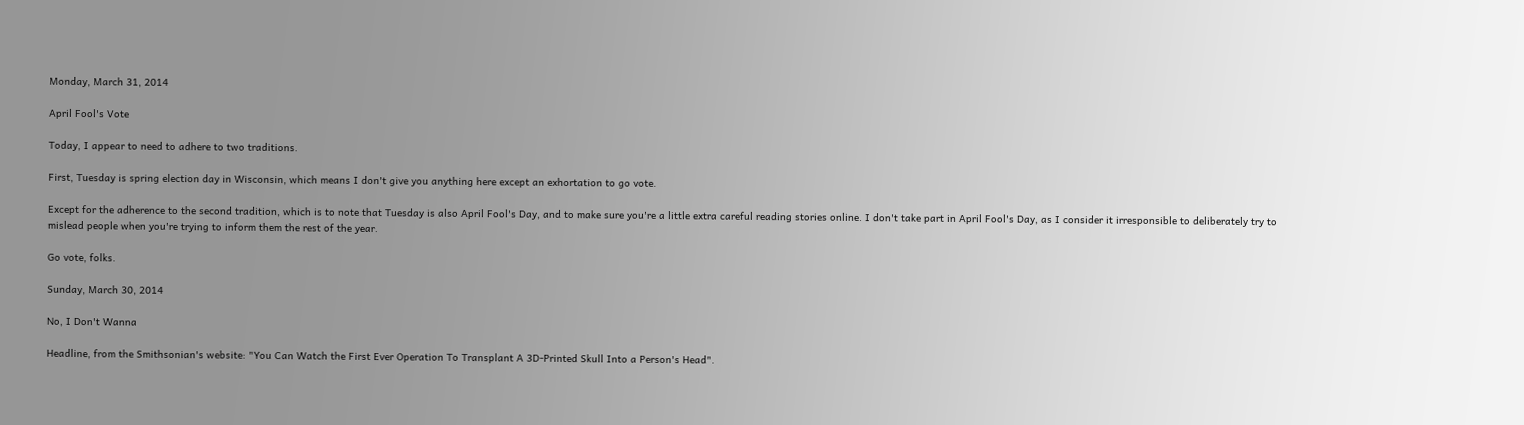Monday, March 31, 2014

April Fool's Vote

Today, I appear to need to adhere to two traditions.

First, Tuesday is spring election day in Wisconsin, which means I don't give you anything here except an exhortation to go vote.

Except for the adherence to the second tradition, which is to note that Tuesday is also April Fool's Day, and to make sure you're a little extra careful reading stories online. I don't take part in April Fool's Day, as I consider it irresponsible to deliberately try to mislead people when you're trying to inform them the rest of the year.

Go vote, folks.

Sunday, March 30, 2014

No, I Don't Wanna

Headline, from the Smithsonian's website: "You Can Watch the First Ever Operation To Transplant A 3D-Printed Skull Into a Person's Head".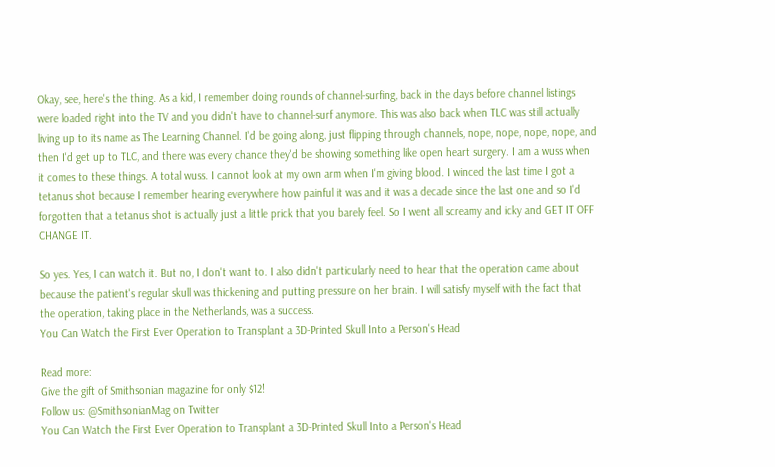Okay, see, here's the thing. As a kid, I remember doing rounds of channel-surfing, back in the days before channel listings were loaded right into the TV and you didn't have to channel-surf anymore. This was also back when TLC was still actually living up to its name as The Learning Channel. I'd be going along, just flipping through channels, nope, nope, nope, nope, and then I'd get up to TLC, and there was every chance they'd be showing something like open heart surgery. I am a wuss when it comes to these things. A total wuss. I cannot look at my own arm when I'm giving blood. I winced the last time I got a tetanus shot because I remember hearing everywhere how painful it was and it was a decade since the last one and so I'd forgotten that a tetanus shot is actually just a little prick that you barely feel. So I went all screamy and icky and GET IT OFF CHANGE IT.

So yes. Yes, I can watch it. But no, I don't want to. I also didn't particularly need to hear that the operation came about because the patient's regular skull was thickening and putting pressure on her brain. I will satisfy myself with the fact that the operation, taking place in the Netherlands, was a success.
You Can Watch the First Ever Operation to Transplant a 3D-Printed Skull Into a Person's Head

Read more:
Give the gift of Smithsonian magazine for only $12!
Follow us: @SmithsonianMag on Twitter
You Can Watch the First Ever Operation to Transplant a 3D-Printed Skull Into a Person's Head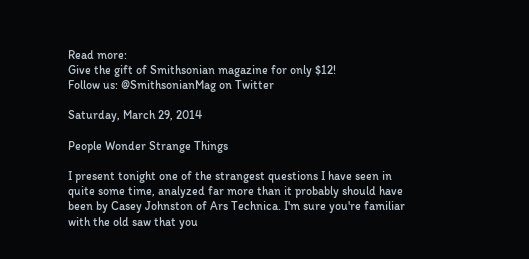Read more:
Give the gift of Smithsonian magazine for only $12!
Follow us: @SmithsonianMag on Twitter

Saturday, March 29, 2014

People Wonder Strange Things

I present tonight one of the strangest questions I have seen in quite some time, analyzed far more than it probably should have been by Casey Johnston of Ars Technica. I'm sure you're familiar with the old saw that you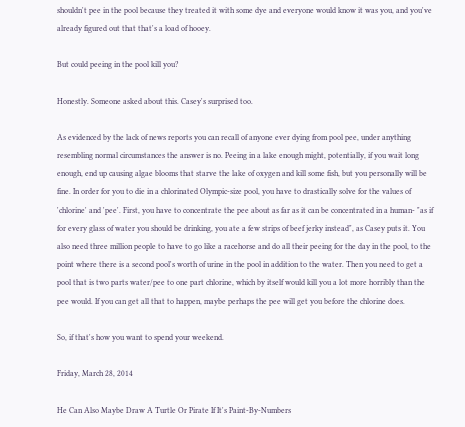shouldn't pee in the pool because they treated it with some dye and everyone would know it was you, and you've already figured out that that's a load of hooey.

But could peeing in the pool kill you?

Honestly. Someone asked about this. Casey's surprised too.

As evidenced by the lack of news reports you can recall of anyone ever dying from pool pee, under anything resembling normal circumstances the answer is no. Peeing in a lake enough might, potentially, if you wait long enough, end up causing algae blooms that starve the lake of oxygen and kill some fish, but you personally will be fine. In order for you to die in a chlorinated Olympic-size pool, you have to drastically solve for the values of 'chlorine' and 'pee'. First, you have to concentrate the pee about as far as it can be concentrated in a human- "as if for every glass of water you should be drinking, you ate a few strips of beef jerky instead", as Casey puts it. You also need three million people to have to go like a racehorse and do all their peeing for the day in the pool, to the point where there is a second pool's worth of urine in the pool in addition to the water. Then you need to get a pool that is two parts water/pee to one part chlorine, which by itself would kill you a lot more horribly than the pee would. If you can get all that to happen, maybe perhaps the pee will get you before the chlorine does.

So, if that's how you want to spend your weekend.

Friday, March 28, 2014

He Can Also Maybe Draw A Turtle Or Pirate If It's Paint-By-Numbers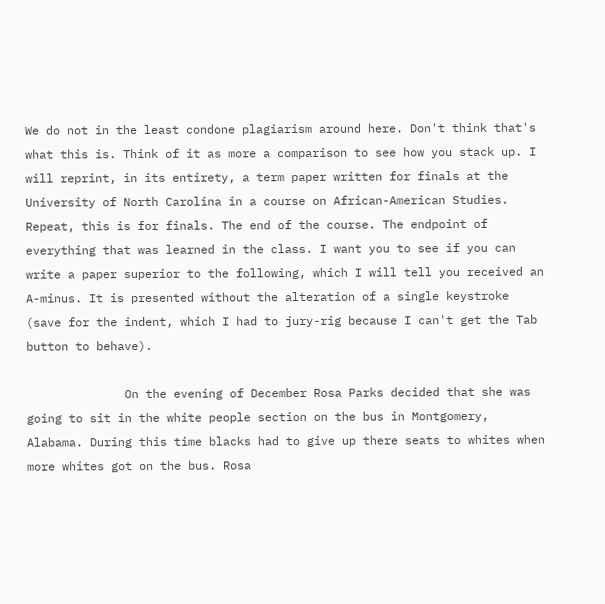We do not in the least condone plagiarism around here. Don't think that's what this is. Think of it as more a comparison to see how you stack up. I will reprint, in its entirety, a term paper written for finals at the University of North Carolina in a course on African-American Studies. Repeat, this is for finals. The end of the course. The endpoint of everything that was learned in the class. I want you to see if you can write a paper superior to the following, which I will tell you received an A-minus. It is presented without the alteration of a single keystroke (save for the indent, which I had to jury-rig because I can't get the Tab button to behave).

              On the evening of December Rosa Parks decided that she was going to sit in the white people section on the bus in Montgomery, Alabama. During this time blacks had to give up there seats to whites when more whites got on the bus. Rosa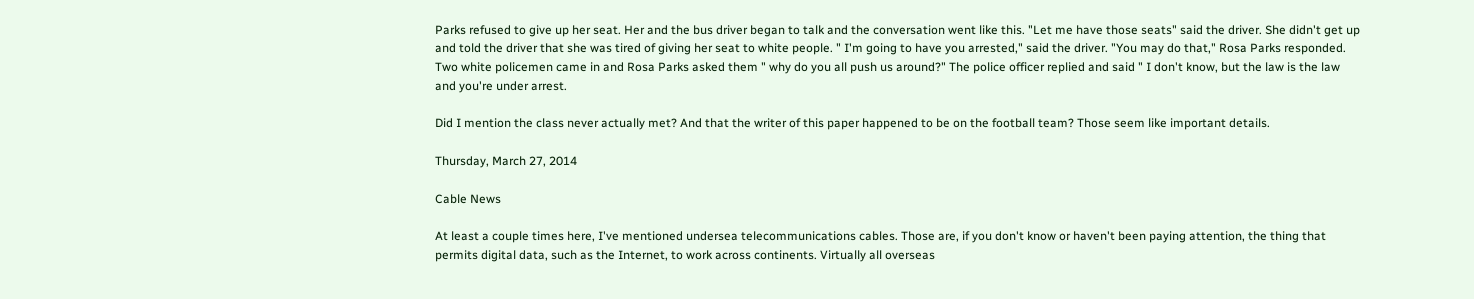Parks refused to give up her seat. Her and the bus driver began to talk and the conversation went like this. "Let me have those seats" said the driver. She didn't get up and told the driver that she was tired of giving her seat to white people. " I'm going to have you arrested," said the driver. "You may do that," Rosa Parks responded. Two white policemen came in and Rosa Parks asked them " why do you all push us around?" The police officer replied and said " I don't know, but the law is the law and you're under arrest.

Did I mention the class never actually met? And that the writer of this paper happened to be on the football team? Those seem like important details.

Thursday, March 27, 2014

Cable News

At least a couple times here, I've mentioned undersea telecommunications cables. Those are, if you don't know or haven't been paying attention, the thing that permits digital data, such as the Internet, to work across continents. Virtually all overseas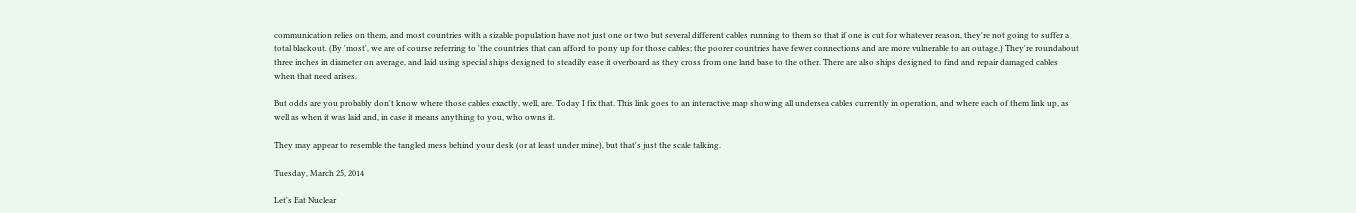communication relies on them, and most countries with a sizable population have not just one or two but several different cables running to them so that if one is cut for whatever reason, they're not going to suffer a total blackout. (By 'most', we are of course referring to 'the countries that can afford to pony up for those cables; the poorer countries have fewer connections and are more vulnerable to an outage.) They're roundabout three inches in diameter on average, and laid using special ships designed to steadily ease it overboard as they cross from one land base to the other. There are also ships designed to find and repair damaged cables when that need arises.

But odds are you probably don't know where those cables exactly, well, are. Today I fix that. This link goes to an interactive map showing all undersea cables currently in operation, and where each of them link up, as well as when it was laid and, in case it means anything to you, who owns it.

They may appear to resemble the tangled mess behind your desk (or at least under mine), but that's just the scale talking.

Tuesday, March 25, 2014

Let's Eat Nuclear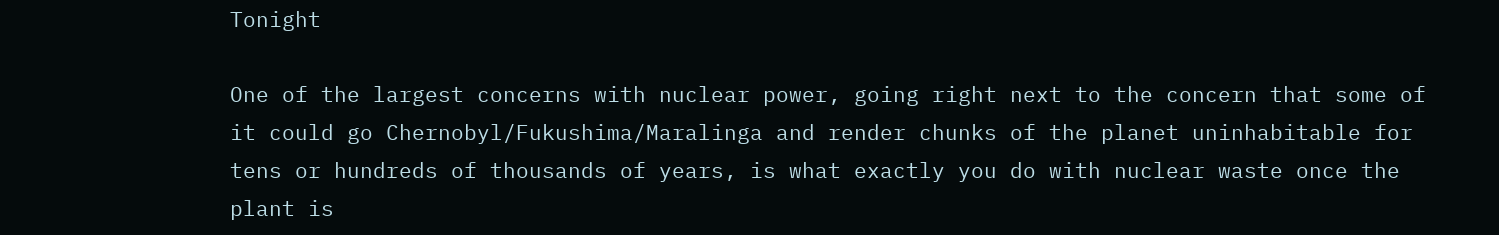Tonight

One of the largest concerns with nuclear power, going right next to the concern that some of it could go Chernobyl/Fukushima/Maralinga and render chunks of the planet uninhabitable for tens or hundreds of thousands of years, is what exactly you do with nuclear waste once the plant is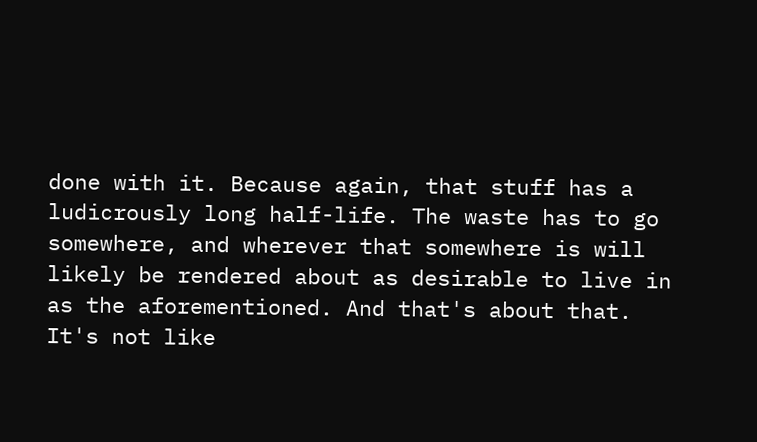done with it. Because again, that stuff has a ludicrously long half-life. The waste has to go somewhere, and wherever that somewhere is will likely be rendered about as desirable to live in as the aforementioned. And that's about that. It's not like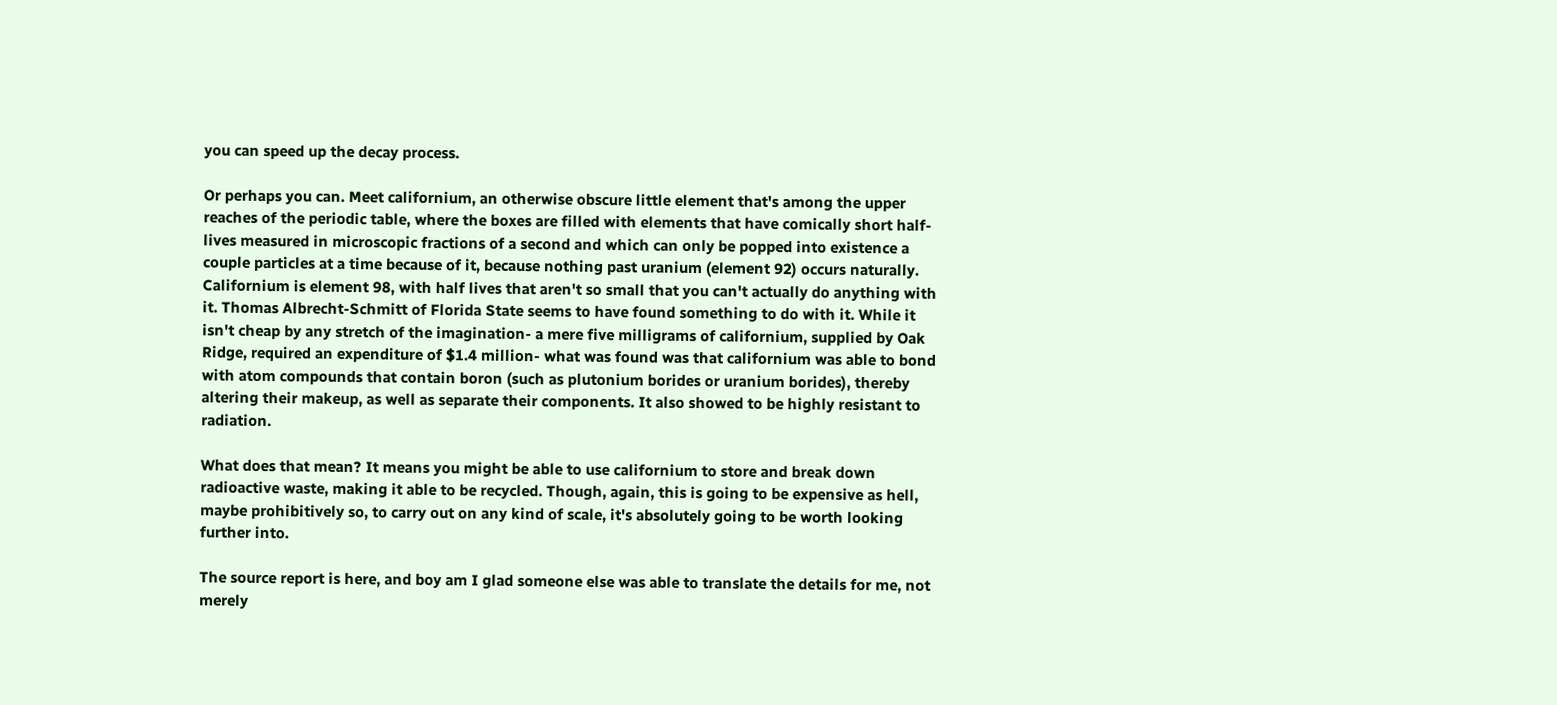you can speed up the decay process.

Or perhaps you can. Meet californium, an otherwise obscure little element that's among the upper reaches of the periodic table, where the boxes are filled with elements that have comically short half-lives measured in microscopic fractions of a second and which can only be popped into existence a couple particles at a time because of it, because nothing past uranium (element 92) occurs naturally. Californium is element 98, with half lives that aren't so small that you can't actually do anything with it. Thomas Albrecht-Schmitt of Florida State seems to have found something to do with it. While it isn't cheap by any stretch of the imagination- a mere five milligrams of californium, supplied by Oak Ridge, required an expenditure of $1.4 million- what was found was that californium was able to bond with atom compounds that contain boron (such as plutonium borides or uranium borides), thereby altering their makeup, as well as separate their components. It also showed to be highly resistant to radiation.

What does that mean? It means you might be able to use californium to store and break down radioactive waste, making it able to be recycled. Though, again, this is going to be expensive as hell, maybe prohibitively so, to carry out on any kind of scale, it's absolutely going to be worth looking further into.

The source report is here, and boy am I glad someone else was able to translate the details for me, not merely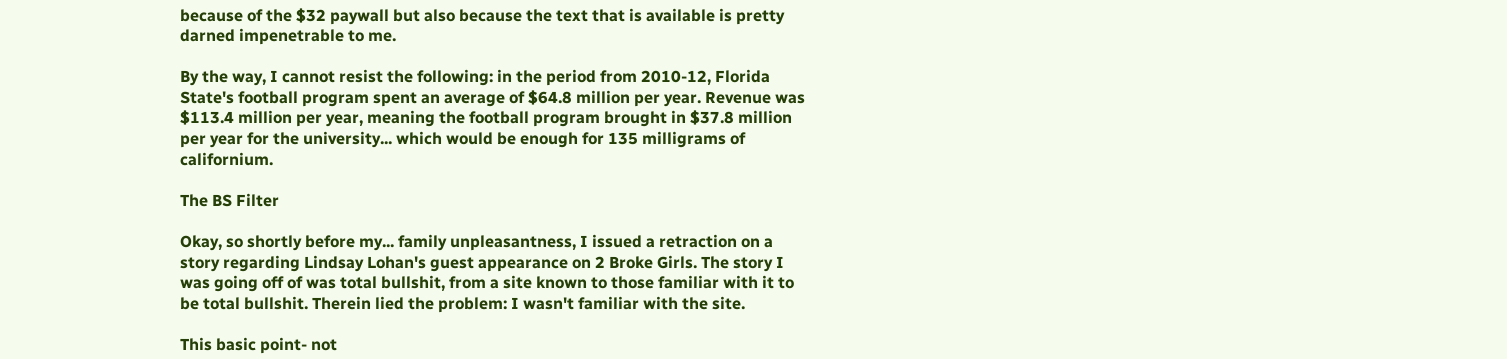because of the $32 paywall but also because the text that is available is pretty darned impenetrable to me.

By the way, I cannot resist the following: in the period from 2010-12, Florida State's football program spent an average of $64.8 million per year. Revenue was $113.4 million per year, meaning the football program brought in $37.8 million per year for the university... which would be enough for 135 milligrams of californium.

The BS Filter

Okay, so shortly before my... family unpleasantness, I issued a retraction on a story regarding Lindsay Lohan's guest appearance on 2 Broke Girls. The story I was going off of was total bullshit, from a site known to those familiar with it to be total bullshit. Therein lied the problem: I wasn't familiar with the site.

This basic point- not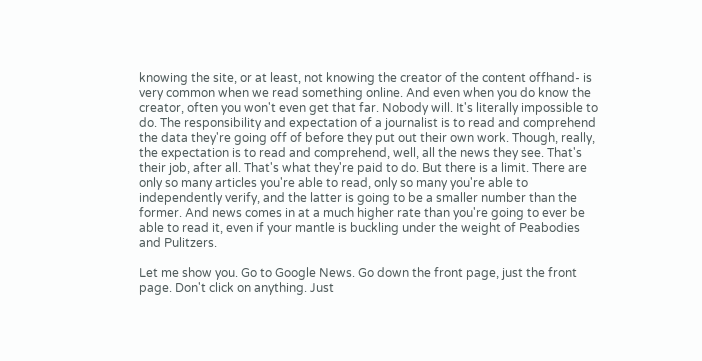knowing the site, or at least, not knowing the creator of the content offhand- is very common when we read something online. And even when you do know the creator, often you won't even get that far. Nobody will. It's literally impossible to do. The responsibility and expectation of a journalist is to read and comprehend the data they're going off of before they put out their own work. Though, really, the expectation is to read and comprehend, well, all the news they see. That's their job, after all. That's what they're paid to do. But there is a limit. There are only so many articles you're able to read, only so many you're able to independently verify, and the latter is going to be a smaller number than the former. And news comes in at a much higher rate than you're going to ever be able to read it, even if your mantle is buckling under the weight of Peabodies and Pulitzers.

Let me show you. Go to Google News. Go down the front page, just the front page. Don't click on anything. Just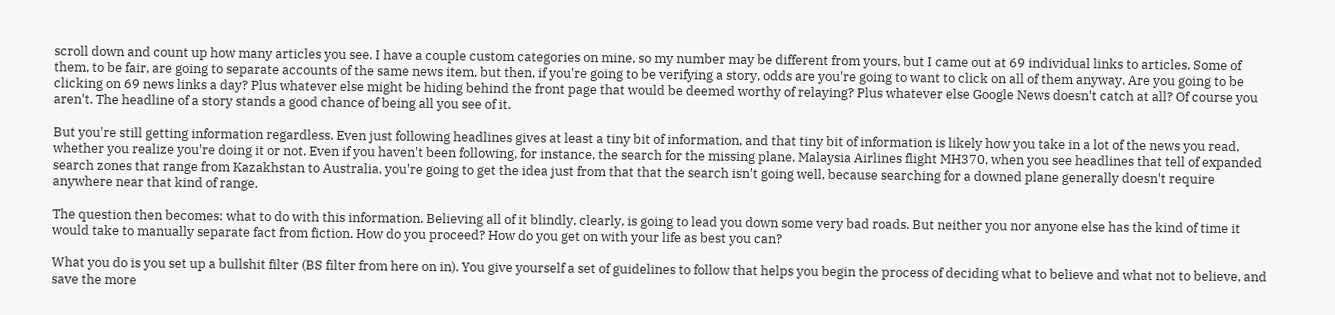scroll down and count up how many articles you see. I have a couple custom categories on mine, so my number may be different from yours, but I came out at 69 individual links to articles. Some of them, to be fair, are going to separate accounts of the same news item, but then, if you're going to be verifying a story, odds are you're going to want to click on all of them anyway. Are you going to be clicking on 69 news links a day? Plus whatever else might be hiding behind the front page that would be deemed worthy of relaying? Plus whatever else Google News doesn't catch at all? Of course you aren't. The headline of a story stands a good chance of being all you see of it.

But you're still getting information regardless. Even just following headlines gives at least a tiny bit of information, and that tiny bit of information is likely how you take in a lot of the news you read, whether you realize you're doing it or not. Even if you haven't been following, for instance, the search for the missing plane, Malaysia Airlines flight MH370, when you see headlines that tell of expanded search zones that range from Kazakhstan to Australia, you're going to get the idea just from that that the search isn't going well, because searching for a downed plane generally doesn't require anywhere near that kind of range.

The question then becomes: what to do with this information. Believing all of it blindly, clearly, is going to lead you down some very bad roads. But neither you nor anyone else has the kind of time it would take to manually separate fact from fiction. How do you proceed? How do you get on with your life as best you can?

What you do is you set up a bullshit filter (BS filter from here on in). You give yourself a set of guidelines to follow that helps you begin the process of deciding what to believe and what not to believe, and save the more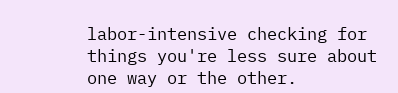labor-intensive checking for things you're less sure about one way or the other.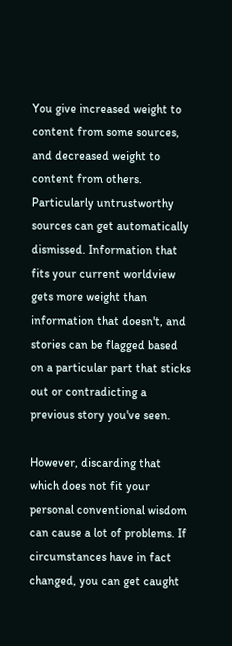You give increased weight to content from some sources, and decreased weight to content from others. Particularly untrustworthy sources can get automatically dismissed. Information that fits your current worldview gets more weight than information that doesn't, and stories can be flagged based on a particular part that sticks out or contradicting a previous story you've seen.

However, discarding that which does not fit your personal conventional wisdom can cause a lot of problems. If circumstances have in fact changed, you can get caught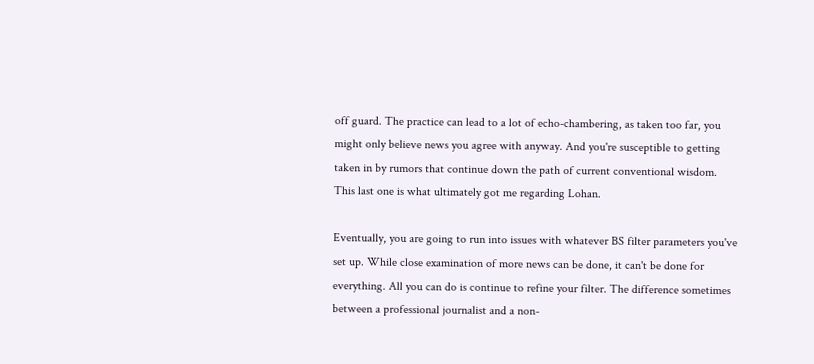off guard. The practice can lead to a lot of echo-chambering, as taken too far, you might only believe news you agree with anyway. And you're susceptible to getting taken in by rumors that continue down the path of current conventional wisdom. This last one is what ultimately got me regarding Lohan.

Eventually, you are going to run into issues with whatever BS filter parameters you've set up. While close examination of more news can be done, it can't be done for everything. All you can do is continue to refine your filter. The difference sometimes between a professional journalist and a non-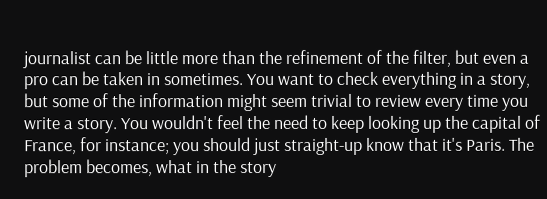journalist can be little more than the refinement of the filter, but even a pro can be taken in sometimes. You want to check everything in a story, but some of the information might seem trivial to review every time you write a story. You wouldn't feel the need to keep looking up the capital of France, for instance; you should just straight-up know that it's Paris. The problem becomes, what in the story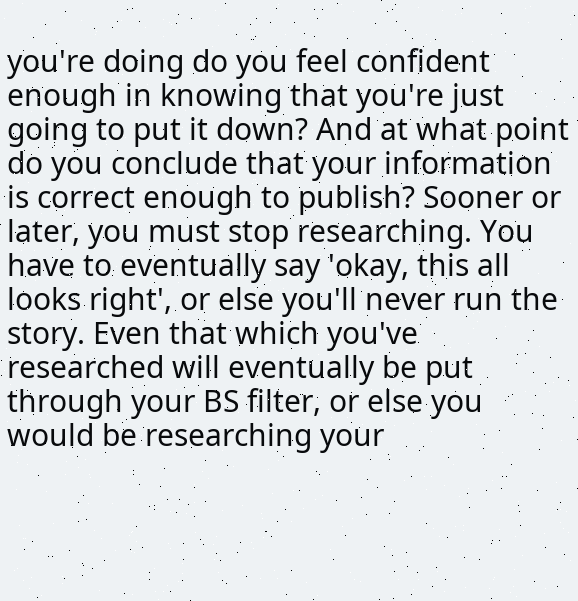you're doing do you feel confident enough in knowing that you're just going to put it down? And at what point do you conclude that your information is correct enough to publish? Sooner or later, you must stop researching. You have to eventually say 'okay, this all looks right', or else you'll never run the story. Even that which you've researched will eventually be put through your BS filter, or else you would be researching your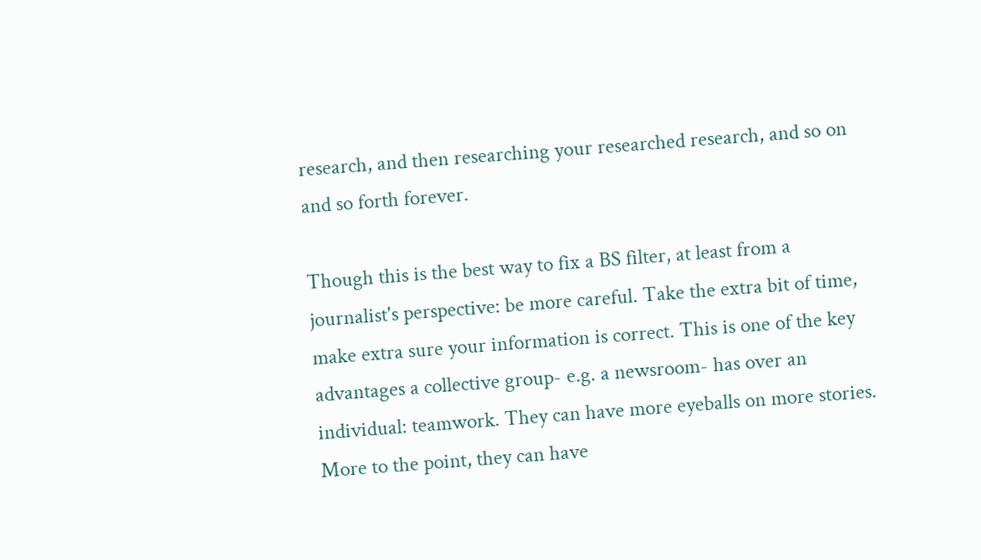research, and then researching your researched research, and so on and so forth forever.

Though this is the best way to fix a BS filter, at least from a journalist's perspective: be more careful. Take the extra bit of time, make extra sure your information is correct. This is one of the key advantages a collective group- e.g. a newsroom- has over an individual: teamwork. They can have more eyeballs on more stories. More to the point, they can have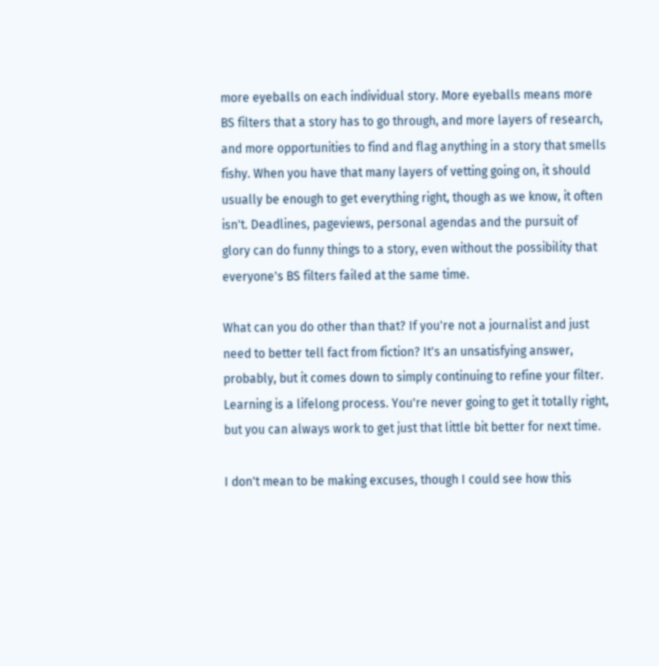more eyeballs on each individual story. More eyeballs means more BS filters that a story has to go through, and more layers of research, and more opportunities to find and flag anything in a story that smells fishy. When you have that many layers of vetting going on, it should usually be enough to get everything right, though as we know, it often isn't. Deadlines, pageviews, personal agendas and the pursuit of glory can do funny things to a story, even without the possibility that everyone's BS filters failed at the same time.

What can you do other than that? If you're not a journalist and just need to better tell fact from fiction? It's an unsatisfying answer, probably, but it comes down to simply continuing to refine your filter. Learning is a lifelong process. You're never going to get it totally right, but you can always work to get just that little bit better for next time.

I don't mean to be making excuses, though I could see how this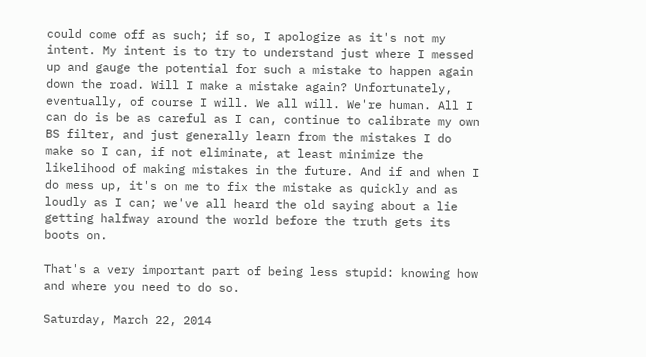could come off as such; if so, I apologize as it's not my intent. My intent is to try to understand just where I messed up and gauge the potential for such a mistake to happen again down the road. Will I make a mistake again? Unfortunately, eventually, of course I will. We all will. We're human. All I can do is be as careful as I can, continue to calibrate my own BS filter, and just generally learn from the mistakes I do make so I can, if not eliminate, at least minimize the likelihood of making mistakes in the future. And if and when I do mess up, it's on me to fix the mistake as quickly and as loudly as I can; we've all heard the old saying about a lie getting halfway around the world before the truth gets its boots on.

That's a very important part of being less stupid: knowing how and where you need to do so.

Saturday, March 22, 2014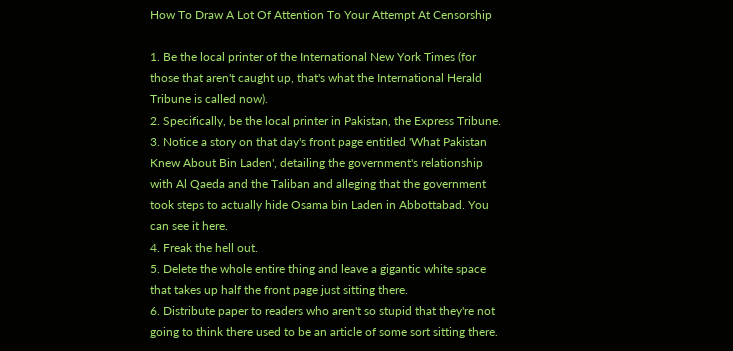How To Draw A Lot Of Attention To Your Attempt At Censorship

1. Be the local printer of the International New York Times (for those that aren't caught up, that's what the International Herald Tribune is called now).
2. Specifically, be the local printer in Pakistan, the Express Tribune.
3. Notice a story on that day's front page entitled 'What Pakistan Knew About Bin Laden', detailing the government's relationship with Al Qaeda and the Taliban and alleging that the government took steps to actually hide Osama bin Laden in Abbottabad. You can see it here.
4. Freak the hell out.
5. Delete the whole entire thing and leave a gigantic white space that takes up half the front page just sitting there.
6. Distribute paper to readers who aren't so stupid that they're not going to think there used to be an article of some sort sitting there.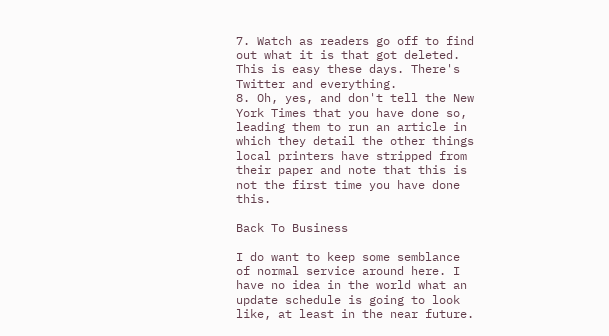7. Watch as readers go off to find out what it is that got deleted. This is easy these days. There's Twitter and everything.
8. Oh, yes, and don't tell the New York Times that you have done so, leading them to run an article in which they detail the other things local printers have stripped from their paper and note that this is not the first time you have done this.

Back To Business

I do want to keep some semblance of normal service around here. I have no idea in the world what an update schedule is going to look like, at least in the near future.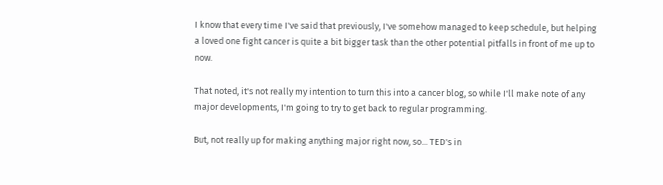I know that every time I've said that previously, I've somehow managed to keep schedule, but helping a loved one fight cancer is quite a bit bigger task than the other potential pitfalls in front of me up to now.

That noted, it's not really my intention to turn this into a cancer blog, so while I'll make note of any major developments, I'm going to try to get back to regular programming.

But, not really up for making anything major right now, so... TED's in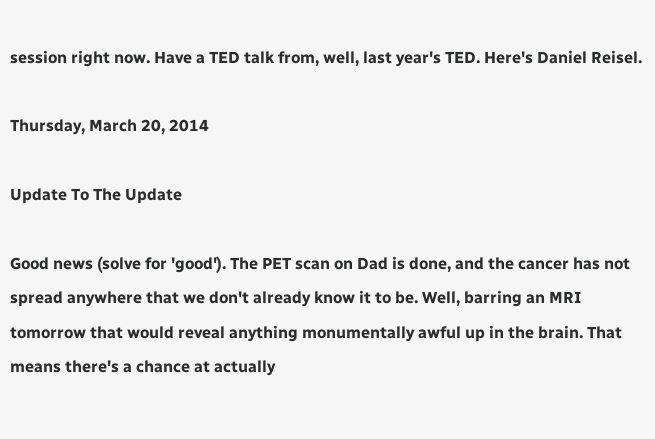session right now. Have a TED talk from, well, last year's TED. Here's Daniel Reisel.

Thursday, March 20, 2014

Update To The Update

Good news (solve for 'good'). The PET scan on Dad is done, and the cancer has not spread anywhere that we don't already know it to be. Well, barring an MRI tomorrow that would reveal anything monumentally awful up in the brain. That means there's a chance at actually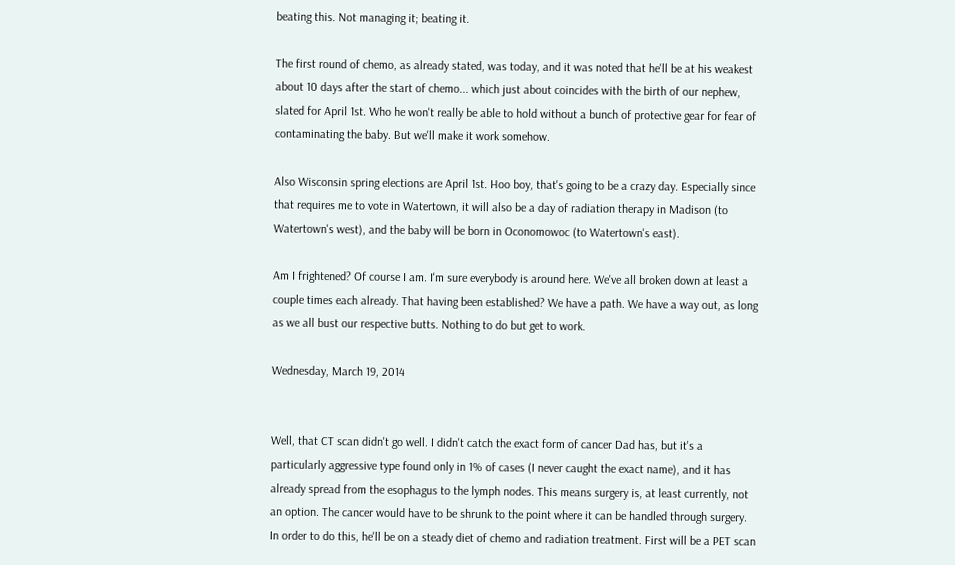beating this. Not managing it; beating it.

The first round of chemo, as already stated, was today, and it was noted that he'll be at his weakest about 10 days after the start of chemo... which just about coincides with the birth of our nephew, slated for April 1st. Who he won't really be able to hold without a bunch of protective gear for fear of contaminating the baby. But we'll make it work somehow.

Also Wisconsin spring elections are April 1st. Hoo boy, that's going to be a crazy day. Especially since that requires me to vote in Watertown, it will also be a day of radiation therapy in Madison (to Watertown's west), and the baby will be born in Oconomowoc (to Watertown's east).

Am I frightened? Of course I am. I'm sure everybody is around here. We've all broken down at least a couple times each already. That having been established? We have a path. We have a way out, as long as we all bust our respective butts. Nothing to do but get to work.

Wednesday, March 19, 2014


Well, that CT scan didn't go well. I didn't catch the exact form of cancer Dad has, but it's a particularly aggressive type found only in 1% of cases (I never caught the exact name), and it has already spread from the esophagus to the lymph nodes. This means surgery is, at least currently, not an option. The cancer would have to be shrunk to the point where it can be handled through surgery. In order to do this, he'll be on a steady diet of chemo and radiation treatment. First will be a PET scan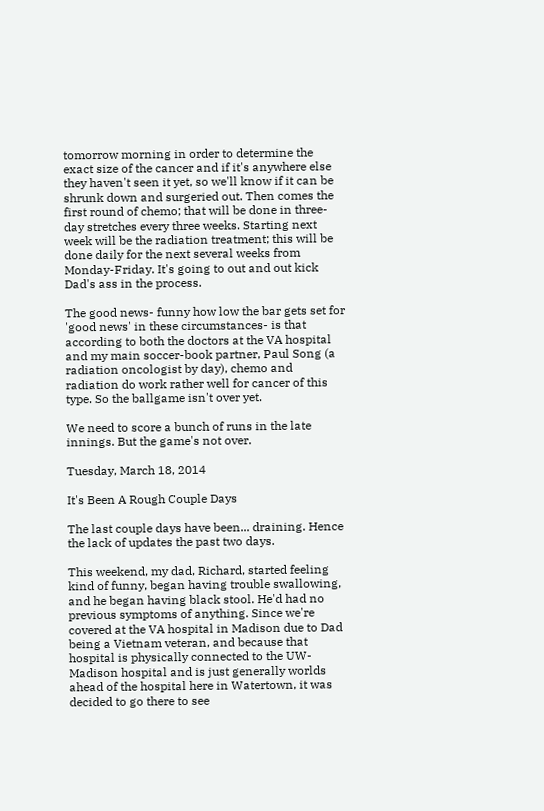tomorrow morning in order to determine the exact size of the cancer and if it's anywhere else they haven't seen it yet, so we'll know if it can be shrunk down and surgeried out. Then comes the first round of chemo; that will be done in three-day stretches every three weeks. Starting next week will be the radiation treatment; this will be done daily for the next several weeks from Monday-Friday. It's going to out and out kick Dad's ass in the process.

The good news- funny how low the bar gets set for 'good news' in these circumstances- is that according to both the doctors at the VA hospital and my main soccer-book partner, Paul Song (a radiation oncologist by day), chemo and radiation do work rather well for cancer of this type. So the ballgame isn't over yet.

We need to score a bunch of runs in the late innings. But the game's not over.

Tuesday, March 18, 2014

It's Been A Rough Couple Days

The last couple days have been... draining. Hence the lack of updates the past two days.

This weekend, my dad, Richard, started feeling kind of funny, began having trouble swallowing, and he began having black stool. He'd had no previous symptoms of anything. Since we're covered at the VA hospital in Madison due to Dad being a Vietnam veteran, and because that hospital is physically connected to the UW-Madison hospital and is just generally worlds ahead of the hospital here in Watertown, it was decided to go there to see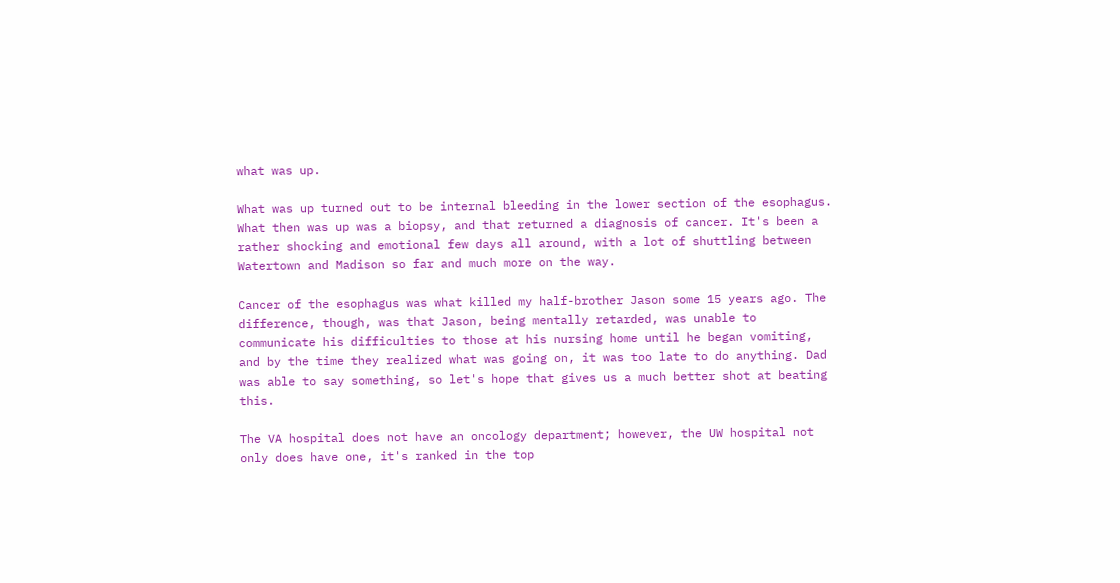what was up.

What was up turned out to be internal bleeding in the lower section of the esophagus. What then was up was a biopsy, and that returned a diagnosis of cancer. It's been a rather shocking and emotional few days all around, with a lot of shuttling between Watertown and Madison so far and much more on the way.

Cancer of the esophagus was what killed my half-brother Jason some 15 years ago. The difference, though, was that Jason, being mentally retarded, was unable to communicate his difficulties to those at his nursing home until he began vomiting, and by the time they realized what was going on, it was too late to do anything. Dad was able to say something, so let's hope that gives us a much better shot at beating this.

The VA hospital does not have an oncology department; however, the UW hospital not only does have one, it's ranked in the top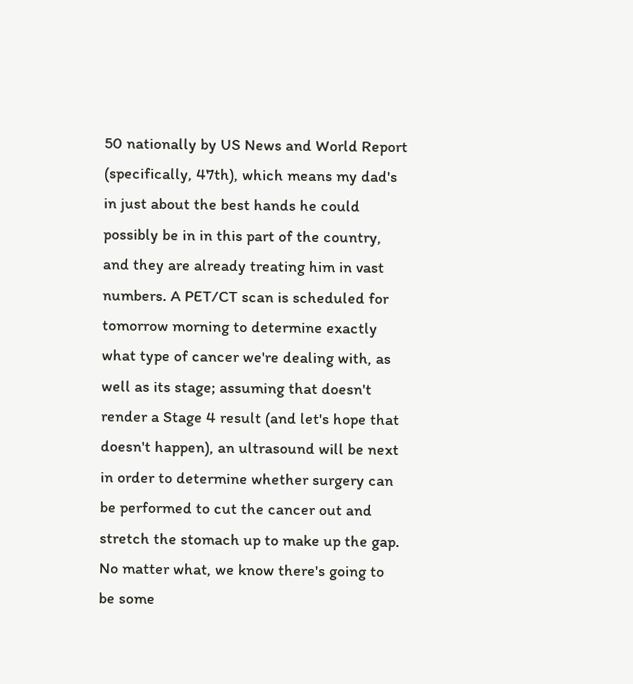50 nationally by US News and World Report (specifically, 47th), which means my dad's in just about the best hands he could possibly be in in this part of the country, and they are already treating him in vast numbers. A PET/CT scan is scheduled for tomorrow morning to determine exactly what type of cancer we're dealing with, as well as its stage; assuming that doesn't render a Stage 4 result (and let's hope that doesn't happen), an ultrasound will be next in order to determine whether surgery can be performed to cut the cancer out and stretch the stomach up to make up the gap. No matter what, we know there's going to be some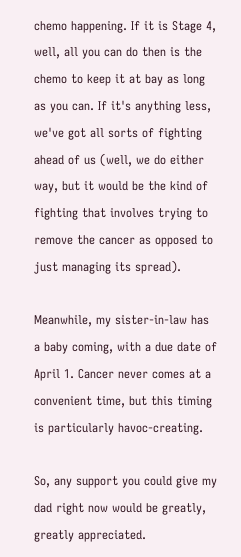chemo happening. If it is Stage 4, well, all you can do then is the chemo to keep it at bay as long as you can. If it's anything less, we've got all sorts of fighting ahead of us (well, we do either way, but it would be the kind of fighting that involves trying to remove the cancer as opposed to just managing its spread).

Meanwhile, my sister-in-law has a baby coming, with a due date of April 1. Cancer never comes at a convenient time, but this timing is particularly havoc-creating.

So, any support you could give my dad right now would be greatly, greatly appreciated.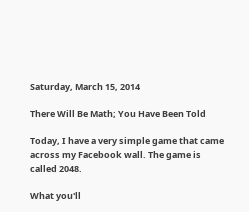Saturday, March 15, 2014

There Will Be Math; You Have Been Told

Today, I have a very simple game that came across my Facebook wall. The game is called 2048.

What you'll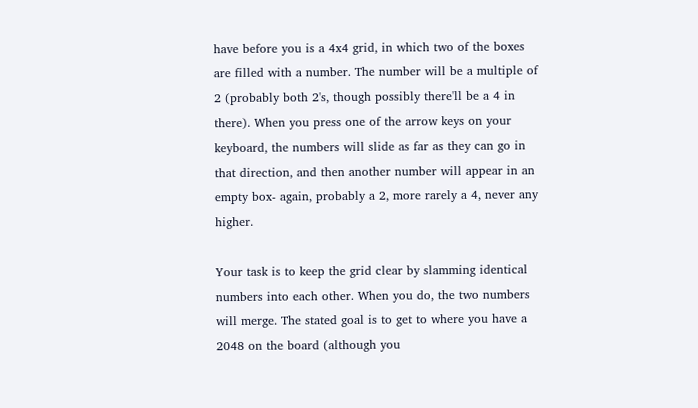have before you is a 4x4 grid, in which two of the boxes are filled with a number. The number will be a multiple of 2 (probably both 2's, though possibly there'll be a 4 in there). When you press one of the arrow keys on your keyboard, the numbers will slide as far as they can go in that direction, and then another number will appear in an empty box- again, probably a 2, more rarely a 4, never any higher.

Your task is to keep the grid clear by slamming identical numbers into each other. When you do, the two numbers will merge. The stated goal is to get to where you have a 2048 on the board (although you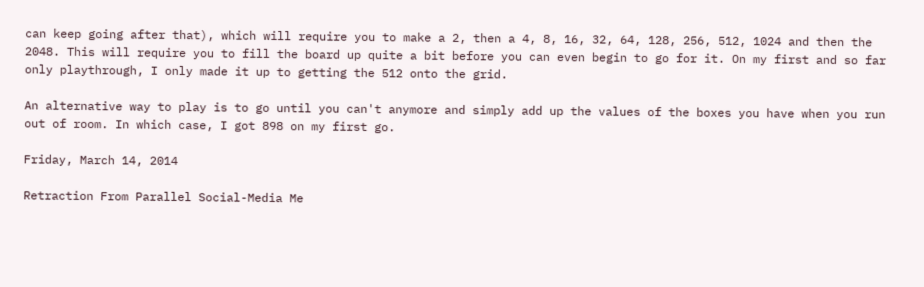can keep going after that), which will require you to make a 2, then a 4, 8, 16, 32, 64, 128, 256, 512, 1024 and then the 2048. This will require you to fill the board up quite a bit before you can even begin to go for it. On my first and so far only playthrough, I only made it up to getting the 512 onto the grid.

An alternative way to play is to go until you can't anymore and simply add up the values of the boxes you have when you run out of room. In which case, I got 898 on my first go.

Friday, March 14, 2014

Retraction From Parallel Social-Media Me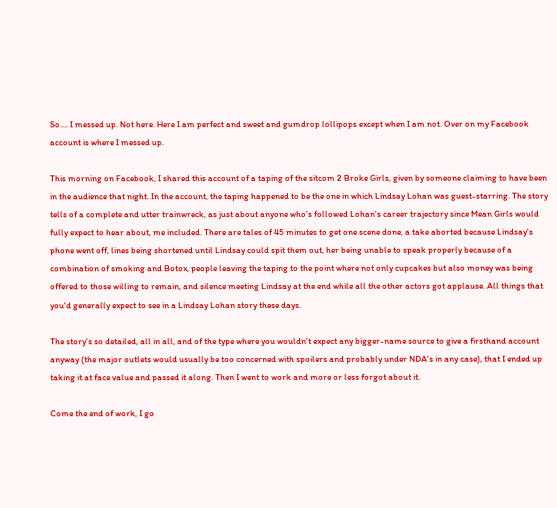So.... I messed up. Not here. Here I am perfect and sweet and gumdrop lollipops except when I am not. Over on my Facebook account is where I messed up.

This morning on Facebook, I shared this account of a taping of the sitcom 2 Broke Girls, given by someone claiming to have been in the audience that night. In the account, the taping happened to be the one in which Lindsay Lohan was guest-starring. The story tells of a complete and utter trainwreck, as just about anyone who's followed Lohan's career trajectory since Mean Girls would fully expect to hear about, me included. There are tales of 45 minutes to get one scene done, a take aborted because Lindsay's phone went off, lines being shortened until Lindsay could spit them out, her being unable to speak properly because of a combination of smoking and Botox, people leaving the taping to the point where not only cupcakes but also money was being offered to those willing to remain, and silence meeting Lindsay at the end while all the other actors got applause. All things that you'd generally expect to see in a Lindsay Lohan story these days.

The story's so detailed, all in all, and of the type where you wouldn't expect any bigger-name source to give a firsthand account anyway (the major outlets would usually be too concerned with spoilers and probably under NDA's in any case), that I ended up taking it at face value and passed it along. Then I went to work and more or less forgot about it.

Come the end of work, I go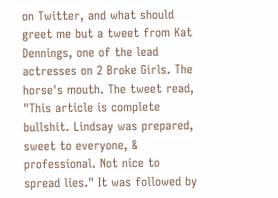on Twitter, and what should greet me but a tweet from Kat Dennings, one of the lead actresses on 2 Broke Girls. The horse's mouth. The tweet read, "This article is complete bullshit. Lindsay was prepared, sweet to everyone, & professional. Not nice to spread lies." It was followed by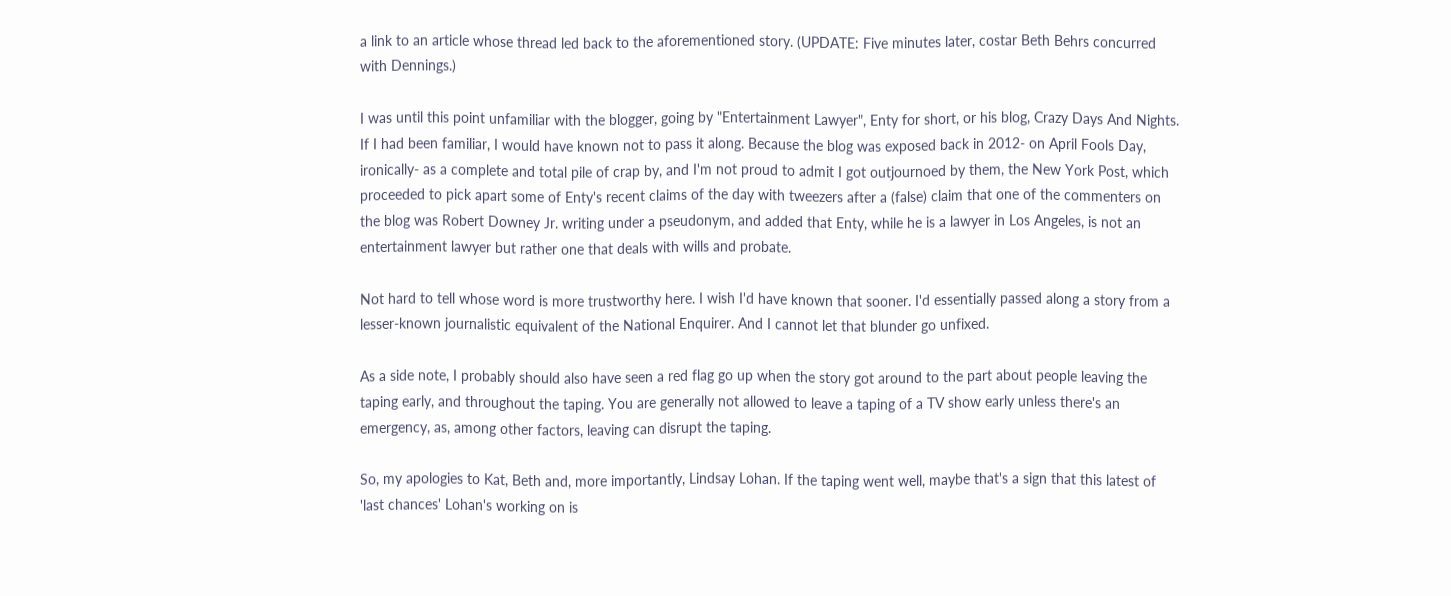a link to an article whose thread led back to the aforementioned story. (UPDATE: Five minutes later, costar Beth Behrs concurred with Dennings.)

I was until this point unfamiliar with the blogger, going by "Entertainment Lawyer", Enty for short, or his blog, Crazy Days And Nights. If I had been familiar, I would have known not to pass it along. Because the blog was exposed back in 2012- on April Fools Day, ironically- as a complete and total pile of crap by, and I'm not proud to admit I got outjournoed by them, the New York Post, which proceeded to pick apart some of Enty's recent claims of the day with tweezers after a (false) claim that one of the commenters on the blog was Robert Downey Jr. writing under a pseudonym, and added that Enty, while he is a lawyer in Los Angeles, is not an entertainment lawyer but rather one that deals with wills and probate.

Not hard to tell whose word is more trustworthy here. I wish I'd have known that sooner. I'd essentially passed along a story from a lesser-known journalistic equivalent of the National Enquirer. And I cannot let that blunder go unfixed.

As a side note, I probably should also have seen a red flag go up when the story got around to the part about people leaving the taping early, and throughout the taping. You are generally not allowed to leave a taping of a TV show early unless there's an emergency, as, among other factors, leaving can disrupt the taping.

So, my apologies to Kat, Beth and, more importantly, Lindsay Lohan. If the taping went well, maybe that's a sign that this latest of 'last chances' Lohan's working on is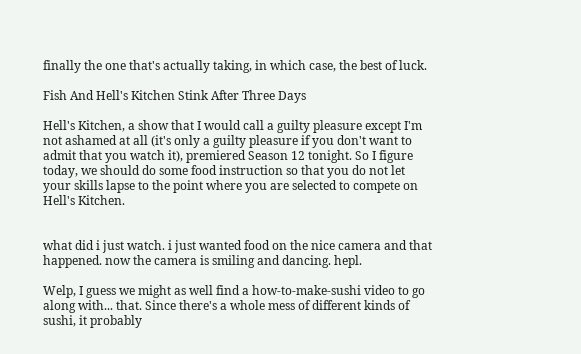finally the one that's actually taking, in which case, the best of luck.

Fish And Hell's Kitchen Stink After Three Days

Hell's Kitchen, a show that I would call a guilty pleasure except I'm not ashamed at all (it's only a guilty pleasure if you don't want to admit that you watch it), premiered Season 12 tonight. So I figure today, we should do some food instruction so that you do not let your skills lapse to the point where you are selected to compete on Hell's Kitchen.


what did i just watch. i just wanted food on the nice camera and that happened. now the camera is smiling and dancing. hepl.

Welp, I guess we might as well find a how-to-make-sushi video to go along with... that. Since there's a whole mess of different kinds of sushi, it probably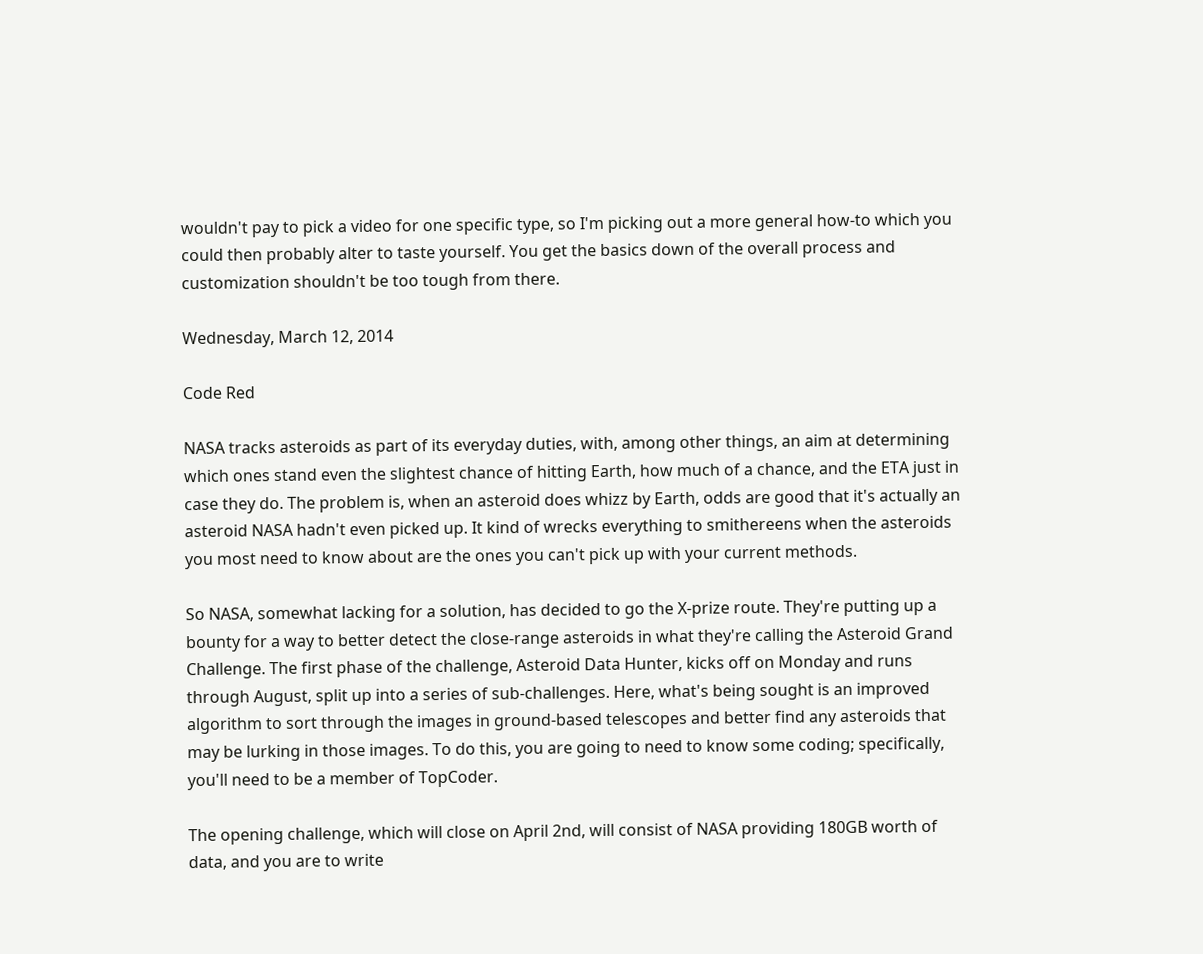wouldn't pay to pick a video for one specific type, so I'm picking out a more general how-to which you could then probably alter to taste yourself. You get the basics down of the overall process and customization shouldn't be too tough from there.

Wednesday, March 12, 2014

Code Red

NASA tracks asteroids as part of its everyday duties, with, among other things, an aim at determining which ones stand even the slightest chance of hitting Earth, how much of a chance, and the ETA just in case they do. The problem is, when an asteroid does whizz by Earth, odds are good that it's actually an asteroid NASA hadn't even picked up. It kind of wrecks everything to smithereens when the asteroids you most need to know about are the ones you can't pick up with your current methods.

So NASA, somewhat lacking for a solution, has decided to go the X-prize route. They're putting up a bounty for a way to better detect the close-range asteroids in what they're calling the Asteroid Grand Challenge. The first phase of the challenge, Asteroid Data Hunter, kicks off on Monday and runs through August, split up into a series of sub-challenges. Here, what's being sought is an improved algorithm to sort through the images in ground-based telescopes and better find any asteroids that may be lurking in those images. To do this, you are going to need to know some coding; specifically, you'll need to be a member of TopCoder.

The opening challenge, which will close on April 2nd, will consist of NASA providing 180GB worth of data, and you are to write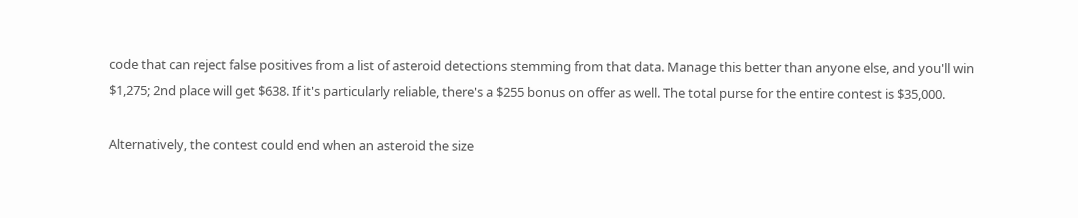code that can reject false positives from a list of asteroid detections stemming from that data. Manage this better than anyone else, and you'll win $1,275; 2nd place will get $638. If it's particularly reliable, there's a $255 bonus on offer as well. The total purse for the entire contest is $35,000.

Alternatively, the contest could end when an asteroid the size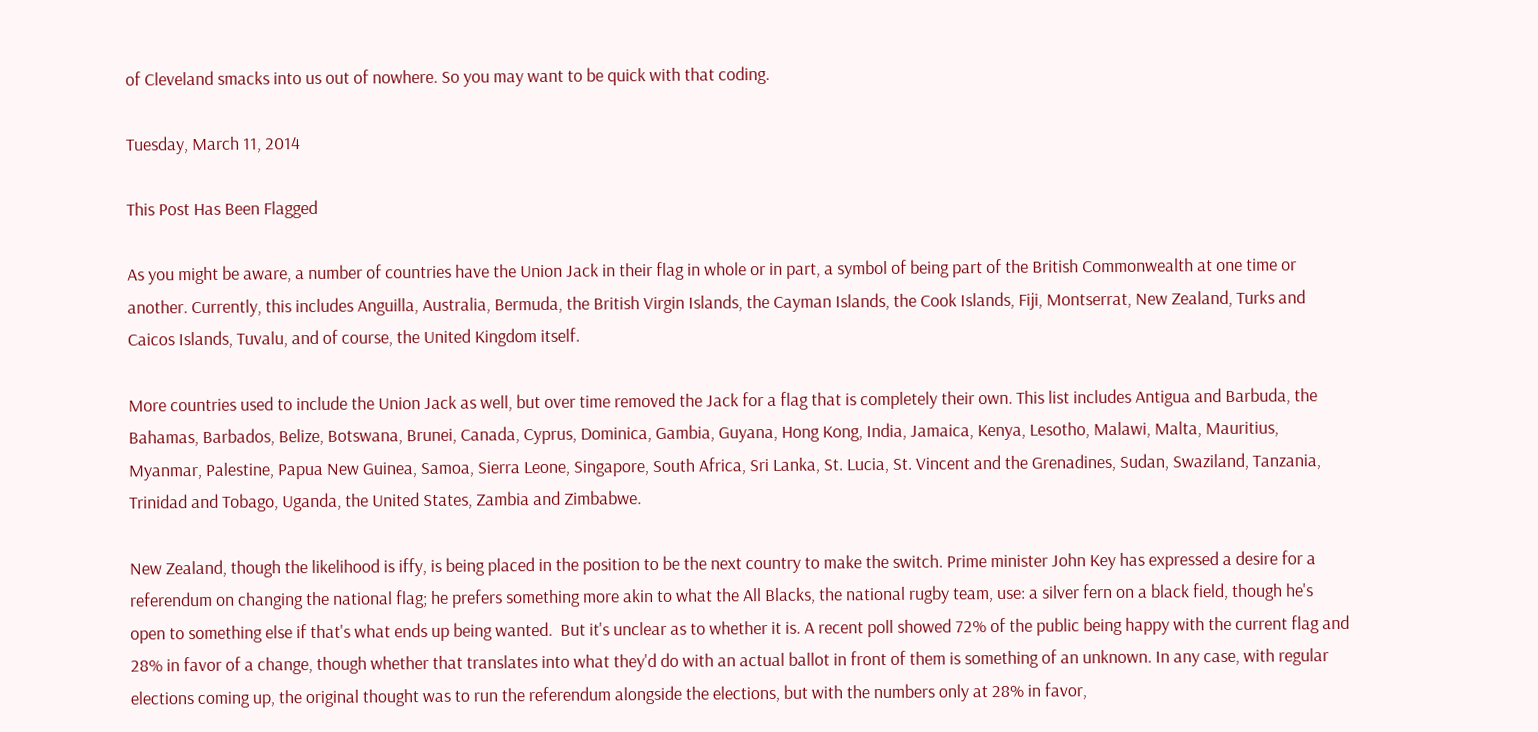of Cleveland smacks into us out of nowhere. So you may want to be quick with that coding.

Tuesday, March 11, 2014

This Post Has Been Flagged

As you might be aware, a number of countries have the Union Jack in their flag in whole or in part, a symbol of being part of the British Commonwealth at one time or another. Currently, this includes Anguilla, Australia, Bermuda, the British Virgin Islands, the Cayman Islands, the Cook Islands, Fiji, Montserrat, New Zealand, Turks and Caicos Islands, Tuvalu, and of course, the United Kingdom itself.

More countries used to include the Union Jack as well, but over time removed the Jack for a flag that is completely their own. This list includes Antigua and Barbuda, the Bahamas, Barbados, Belize, Botswana, Brunei, Canada, Cyprus, Dominica, Gambia, Guyana, Hong Kong, India, Jamaica, Kenya, Lesotho, Malawi, Malta, Mauritius, Myanmar, Palestine, Papua New Guinea, Samoa, Sierra Leone, Singapore, South Africa, Sri Lanka, St. Lucia, St. Vincent and the Grenadines, Sudan, Swaziland, Tanzania, Trinidad and Tobago, Uganda, the United States, Zambia and Zimbabwe.

New Zealand, though the likelihood is iffy, is being placed in the position to be the next country to make the switch. Prime minister John Key has expressed a desire for a referendum on changing the national flag; he prefers something more akin to what the All Blacks, the national rugby team, use: a silver fern on a black field, though he's open to something else if that's what ends up being wanted.  But it's unclear as to whether it is. A recent poll showed 72% of the public being happy with the current flag and 28% in favor of a change, though whether that translates into what they'd do with an actual ballot in front of them is something of an unknown. In any case, with regular elections coming up, the original thought was to run the referendum alongside the elections, but with the numbers only at 28% in favor,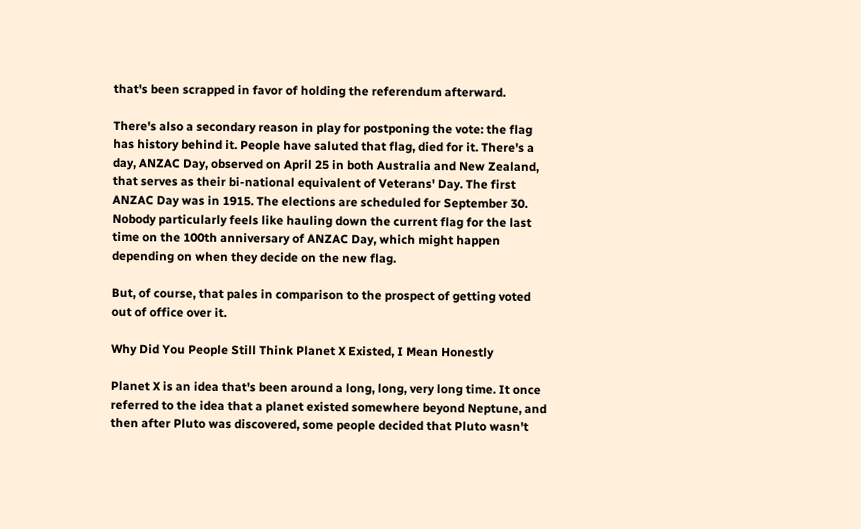that's been scrapped in favor of holding the referendum afterward.

There's also a secondary reason in play for postponing the vote: the flag has history behind it. People have saluted that flag, died for it. There's a day, ANZAC Day, observed on April 25 in both Australia and New Zealand, that serves as their bi-national equivalent of Veterans' Day. The first ANZAC Day was in 1915. The elections are scheduled for September 30. Nobody particularly feels like hauling down the current flag for the last time on the 100th anniversary of ANZAC Day, which might happen depending on when they decide on the new flag.

But, of course, that pales in comparison to the prospect of getting voted out of office over it.

Why Did You People Still Think Planet X Existed, I Mean Honestly

Planet X is an idea that's been around a long, long, very long time. It once referred to the idea that a planet existed somewhere beyond Neptune, and then after Pluto was discovered, some people decided that Pluto wasn't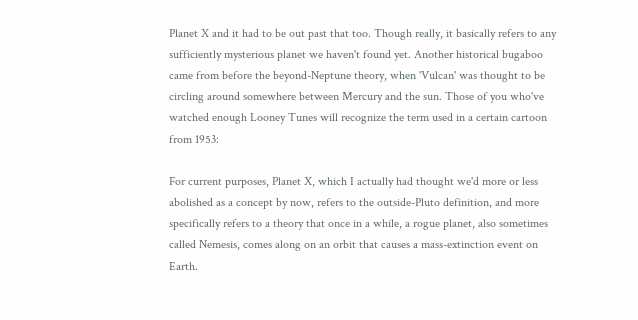Planet X and it had to be out past that too. Though really, it basically refers to any sufficiently mysterious planet we haven't found yet. Another historical bugaboo came from before the beyond-Neptune theory, when 'Vulcan' was thought to be circling around somewhere between Mercury and the sun. Those of you who've watched enough Looney Tunes will recognize the term used in a certain cartoon from 1953:

For current purposes, Planet X, which I actually had thought we'd more or less abolished as a concept by now, refers to the outside-Pluto definition, and more specifically refers to a theory that once in a while, a rogue planet, also sometimes called Nemesis, comes along on an orbit that causes a mass-extinction event on Earth.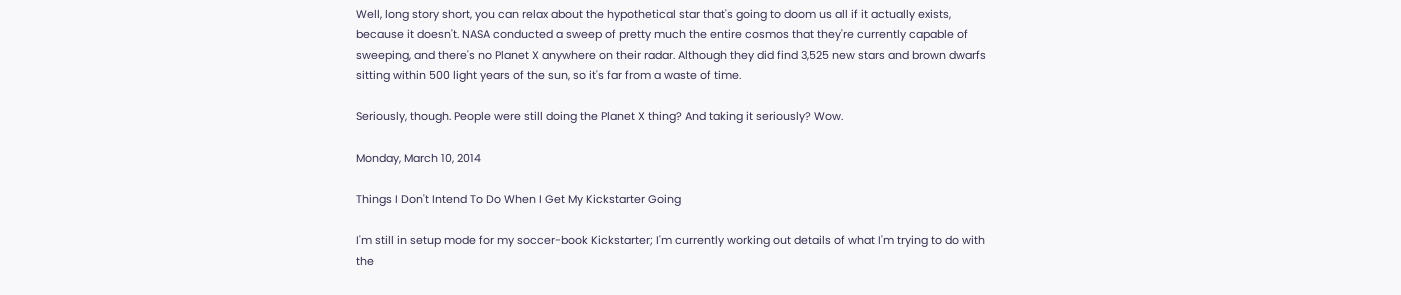Well, long story short, you can relax about the hypothetical star that's going to doom us all if it actually exists, because it doesn't. NASA conducted a sweep of pretty much the entire cosmos that they're currently capable of sweeping, and there's no Planet X anywhere on their radar. Although they did find 3,525 new stars and brown dwarfs sitting within 500 light years of the sun, so it's far from a waste of time.

Seriously, though. People were still doing the Planet X thing? And taking it seriously? Wow.

Monday, March 10, 2014

Things I Don't Intend To Do When I Get My Kickstarter Going

I'm still in setup mode for my soccer-book Kickstarter; I'm currently working out details of what I'm trying to do with the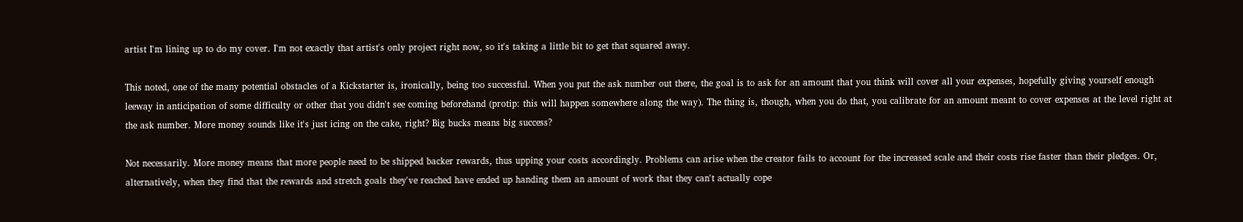artist I'm lining up to do my cover. I'm not exactly that artist's only project right now, so it's taking a little bit to get that squared away.

This noted, one of the many potential obstacles of a Kickstarter is, ironically, being too successful. When you put the ask number out there, the goal is to ask for an amount that you think will cover all your expenses, hopefully giving yourself enough leeway in anticipation of some difficulty or other that you didn't see coming beforehand (protip: this will happen somewhere along the way). The thing is, though, when you do that, you calibrate for an amount meant to cover expenses at the level right at the ask number. More money sounds like it's just icing on the cake, right? Big bucks means big success?

Not necessarily. More money means that more people need to be shipped backer rewards, thus upping your costs accordingly. Problems can arise when the creator fails to account for the increased scale and their costs rise faster than their pledges. Or, alternatively, when they find that the rewards and stretch goals they've reached have ended up handing them an amount of work that they can't actually cope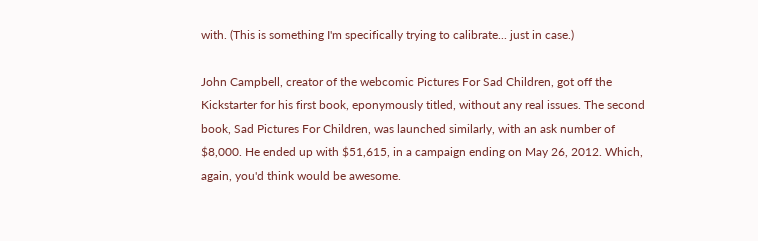with. (This is something I'm specifically trying to calibrate... just in case.)

John Campbell, creator of the webcomic Pictures For Sad Children, got off the Kickstarter for his first book, eponymously titled, without any real issues. The second book, Sad Pictures For Children, was launched similarly, with an ask number of $8,000. He ended up with $51,615, in a campaign ending on May 26, 2012. Which, again, you'd think would be awesome.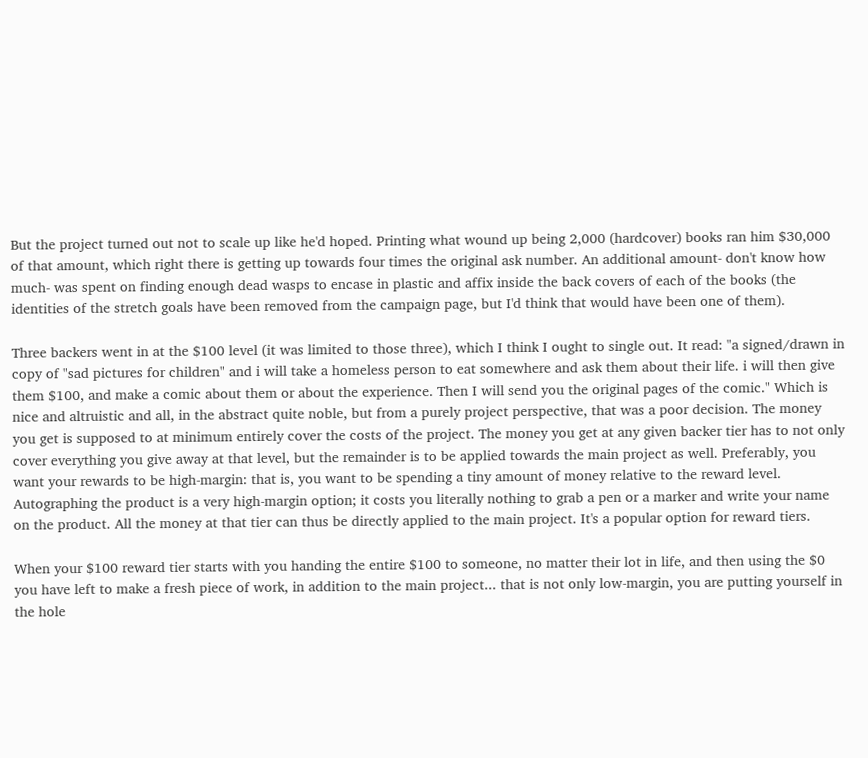But the project turned out not to scale up like he'd hoped. Printing what wound up being 2,000 (hardcover) books ran him $30,000 of that amount, which right there is getting up towards four times the original ask number. An additional amount- don't know how much- was spent on finding enough dead wasps to encase in plastic and affix inside the back covers of each of the books (the identities of the stretch goals have been removed from the campaign page, but I'd think that would have been one of them).

Three backers went in at the $100 level (it was limited to those three), which I think I ought to single out. It read: "a signed/drawn in copy of "sad pictures for children" and i will take a homeless person to eat somewhere and ask them about their life. i will then give them $100, and make a comic about them or about the experience. Then I will send you the original pages of the comic." Which is nice and altruistic and all, in the abstract quite noble, but from a purely project perspective, that was a poor decision. The money you get is supposed to at minimum entirely cover the costs of the project. The money you get at any given backer tier has to not only cover everything you give away at that level, but the remainder is to be applied towards the main project as well. Preferably, you want your rewards to be high-margin: that is, you want to be spending a tiny amount of money relative to the reward level. Autographing the product is a very high-margin option; it costs you literally nothing to grab a pen or a marker and write your name on the product. All the money at that tier can thus be directly applied to the main project. It's a popular option for reward tiers.

When your $100 reward tier starts with you handing the entire $100 to someone, no matter their lot in life, and then using the $0 you have left to make a fresh piece of work, in addition to the main project... that is not only low-margin, you are putting yourself in the hole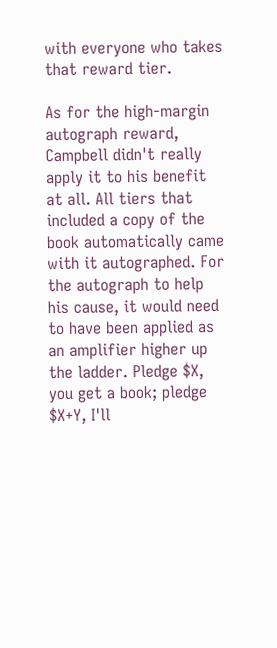with everyone who takes that reward tier.

As for the high-margin autograph reward, Campbell didn't really apply it to his benefit at all. All tiers that included a copy of the book automatically came with it autographed. For the autograph to help his cause, it would need to have been applied as an amplifier higher up the ladder. Pledge $X, you get a book; pledge $X+Y, I'll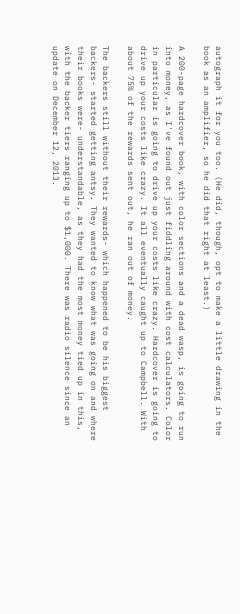autograph it for you too. (He did, though, opt to make a little drawing in the book as an amplifier, so he did that right at least.)

A 200-page hardcover book, with color sections and a dead wasp, is going to run into money, as I've found out just fiddling around with cost calculators. Color in particular is going to drive up your costs like crazy. Hardcover is going to drive up your costs like crazy. It all eventually caught up to Campbell. With about 75% of the rewards sent out, he ran out of money.

The backers still without their rewards- which happened to be his biggest backers- started getting antsy. They wanted to know what was going on and where their books were- understandable, as they had the most money tied up in this, with the backer tiers ranging up to $1,000. There was radio silence since an update on December 12, 2013.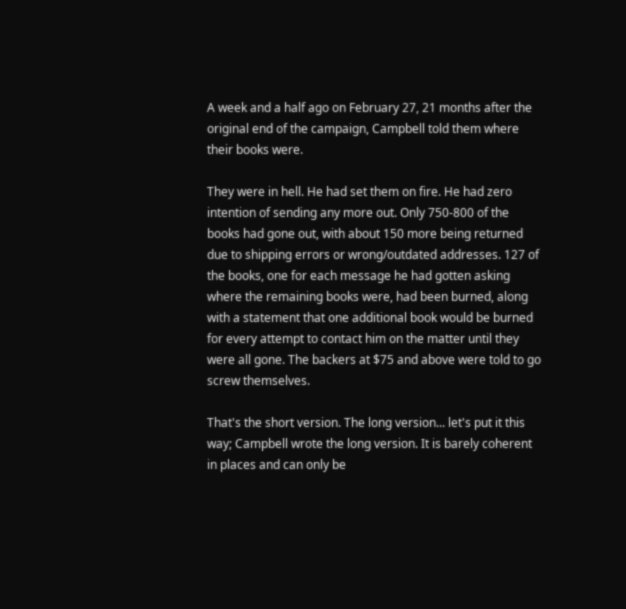A week and a half ago on February 27, 21 months after the original end of the campaign, Campbell told them where their books were.

They were in hell. He had set them on fire. He had zero intention of sending any more out. Only 750-800 of the books had gone out, with about 150 more being returned due to shipping errors or wrong/outdated addresses. 127 of the books, one for each message he had gotten asking where the remaining books were, had been burned, along with a statement that one additional book would be burned for every attempt to contact him on the matter until they were all gone. The backers at $75 and above were told to go screw themselves.

That's the short version. The long version... let's put it this way; Campbell wrote the long version. It is barely coherent in places and can only be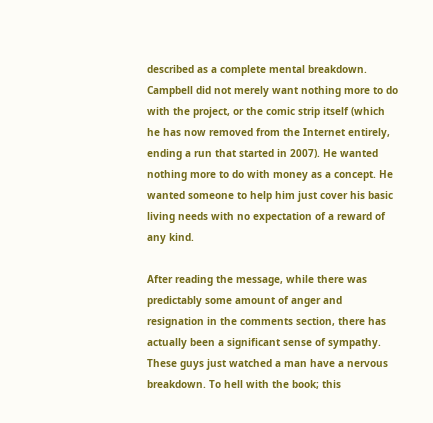described as a complete mental breakdown. Campbell did not merely want nothing more to do with the project, or the comic strip itself (which he has now removed from the Internet entirely, ending a run that started in 2007). He wanted nothing more to do with money as a concept. He wanted someone to help him just cover his basic living needs with no expectation of a reward of any kind.

After reading the message, while there was predictably some amount of anger and resignation in the comments section, there has actually been a significant sense of sympathy. These guys just watched a man have a nervous breakdown. To hell with the book; this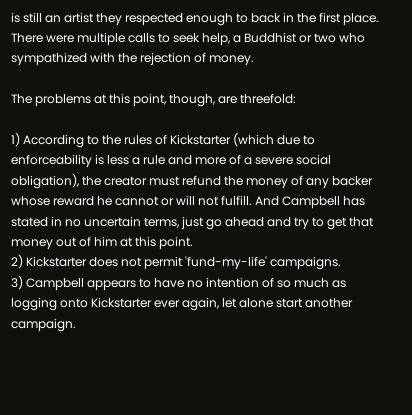is still an artist they respected enough to back in the first place. There were multiple calls to seek help, a Buddhist or two who sympathized with the rejection of money.

The problems at this point, though, are threefold:

1) According to the rules of Kickstarter (which due to enforceability is less a rule and more of a severe social obligation), the creator must refund the money of any backer whose reward he cannot or will not fulfill. And Campbell has stated in no uncertain terms, just go ahead and try to get that money out of him at this point.
2) Kickstarter does not permit 'fund-my-life' campaigns.
3) Campbell appears to have no intention of so much as logging onto Kickstarter ever again, let alone start another campaign.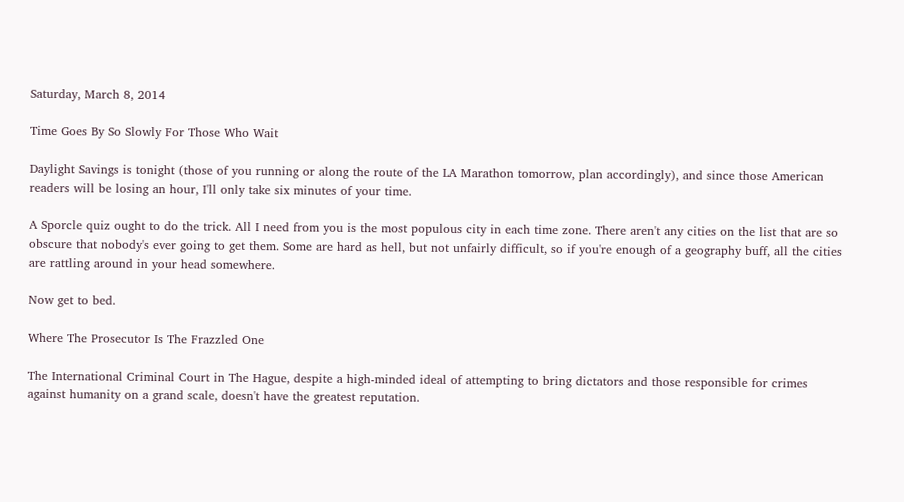Saturday, March 8, 2014

Time Goes By So Slowly For Those Who Wait

Daylight Savings is tonight (those of you running or along the route of the LA Marathon tomorrow, plan accordingly), and since those American readers will be losing an hour, I'll only take six minutes of your time.

A Sporcle quiz ought to do the trick. All I need from you is the most populous city in each time zone. There aren't any cities on the list that are so obscure that nobody's ever going to get them. Some are hard as hell, but not unfairly difficult, so if you're enough of a geography buff, all the cities are rattling around in your head somewhere.

Now get to bed.

Where The Prosecutor Is The Frazzled One

The International Criminal Court in The Hague, despite a high-minded ideal of attempting to bring dictators and those responsible for crimes against humanity on a grand scale, doesn't have the greatest reputation.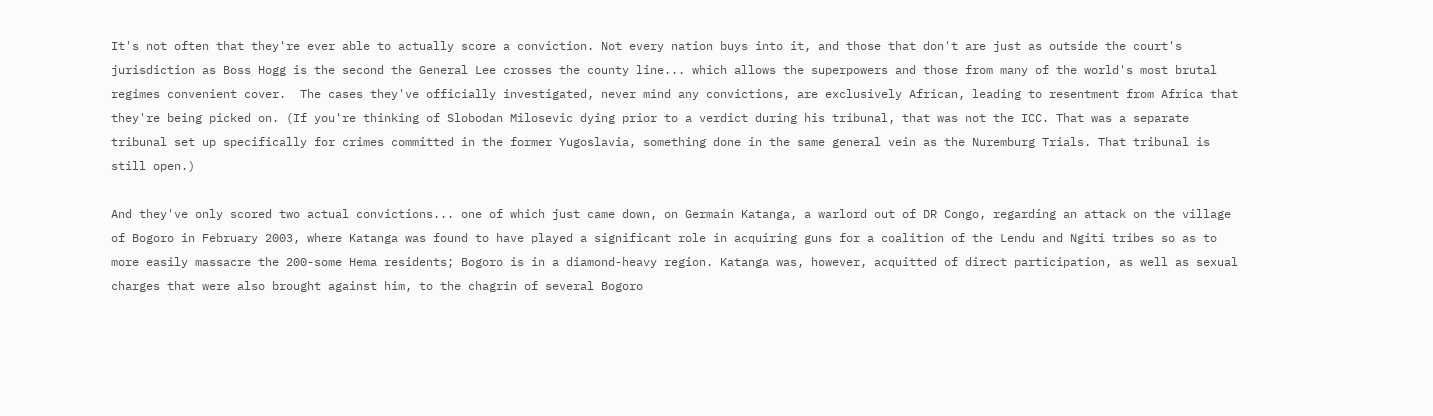It's not often that they're ever able to actually score a conviction. Not every nation buys into it, and those that don't are just as outside the court's jurisdiction as Boss Hogg is the second the General Lee crosses the county line... which allows the superpowers and those from many of the world's most brutal regimes convenient cover.  The cases they've officially investigated, never mind any convictions, are exclusively African, leading to resentment from Africa that they're being picked on. (If you're thinking of Slobodan Milosevic dying prior to a verdict during his tribunal, that was not the ICC. That was a separate tribunal set up specifically for crimes committed in the former Yugoslavia, something done in the same general vein as the Nuremburg Trials. That tribunal is still open.)

And they've only scored two actual convictions... one of which just came down, on Germain Katanga, a warlord out of DR Congo, regarding an attack on the village of Bogoro in February 2003, where Katanga was found to have played a significant role in acquiring guns for a coalition of the Lendu and Ngiti tribes so as to more easily massacre the 200-some Hema residents; Bogoro is in a diamond-heavy region. Katanga was, however, acquitted of direct participation, as well as sexual charges that were also brought against him, to the chagrin of several Bogoro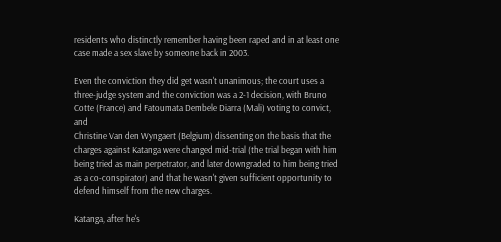residents who distinctly remember having been raped and in at least one case made a sex slave by someone back in 2003.

Even the conviction they did get wasn't unanimous; the court uses a three-judge system and the conviction was a 2-1 decision, with Bruno Cotte (France) and Fatoumata Dembele Diarra (Mali) voting to convict, and
Christine Van den Wyngaert (Belgium) dissenting on the basis that the charges against Katanga were changed mid-trial (the trial began with him being tried as main perpetrator, and later downgraded to him being tried as a co-conspirator) and that he wasn't given sufficient opportunity to defend himself from the new charges.

Katanga, after he's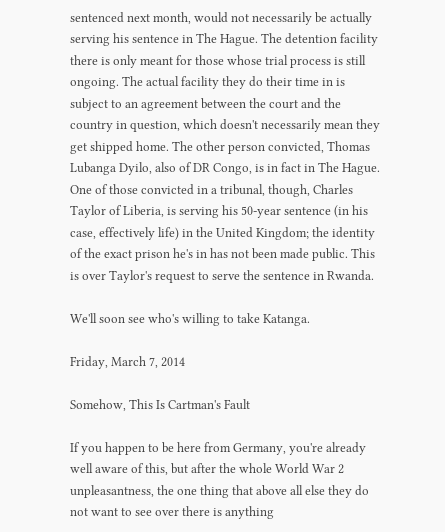sentenced next month, would not necessarily be actually serving his sentence in The Hague. The detention facility there is only meant for those whose trial process is still ongoing. The actual facility they do their time in is subject to an agreement between the court and the country in question, which doesn't necessarily mean they get shipped home. The other person convicted, Thomas Lubanga Dyilo, also of DR Congo, is in fact in The Hague. One of those convicted in a tribunal, though, Charles Taylor of Liberia, is serving his 50-year sentence (in his case, effectively life) in the United Kingdom; the identity of the exact prison he's in has not been made public. This is over Taylor's request to serve the sentence in Rwanda.

We'll soon see who's willing to take Katanga.

Friday, March 7, 2014

Somehow, This Is Cartman's Fault

If you happen to be here from Germany, you're already well aware of this, but after the whole World War 2 unpleasantness, the one thing that above all else they do not want to see over there is anything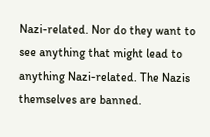Nazi-related. Nor do they want to see anything that might lead to anything Nazi-related. The Nazis themselves are banned.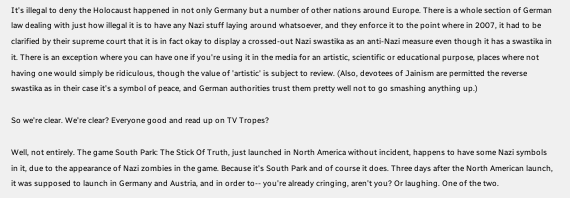It's illegal to deny the Holocaust happened in not only Germany but a number of other nations around Europe. There is a whole section of German law dealing with just how illegal it is to have any Nazi stuff laying around whatsoever, and they enforce it to the point where in 2007, it had to be clarified by their supreme court that it is in fact okay to display a crossed-out Nazi swastika as an anti-Nazi measure even though it has a swastika in it. There is an exception where you can have one if you're using it in the media for an artistic, scientific or educational purpose, places where not having one would simply be ridiculous, though the value of 'artistic' is subject to review. (Also, devotees of Jainism are permitted the reverse swastika as in their case it's a symbol of peace, and German authorities trust them pretty well not to go smashing anything up.)

So we're clear. We're clear? Everyone good and read up on TV Tropes?

Well, not entirely. The game South Park: The Stick Of Truth, just launched in North America without incident, happens to have some Nazi symbols in it, due to the appearance of Nazi zombies in the game. Because it's South Park and of course it does. Three days after the North American launch, it was supposed to launch in Germany and Austria, and in order to-- you're already cringing, aren't you? Or laughing. One of the two.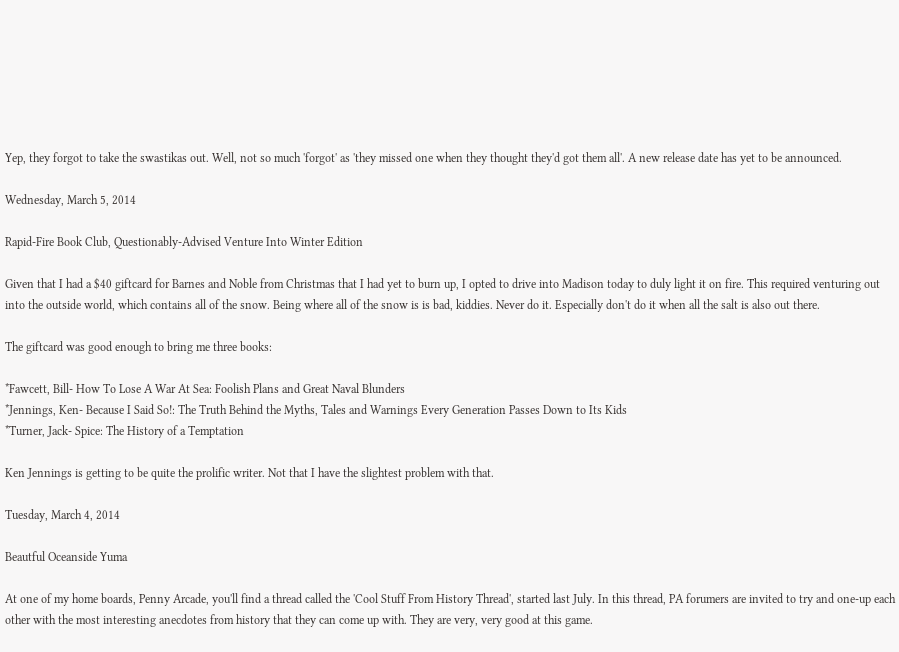Yep, they forgot to take the swastikas out. Well, not so much 'forgot' as 'they missed one when they thought they'd got them all'. A new release date has yet to be announced.

Wednesday, March 5, 2014

Rapid-Fire Book Club, Questionably-Advised Venture Into Winter Edition

Given that I had a $40 giftcard for Barnes and Noble from Christmas that I had yet to burn up, I opted to drive into Madison today to duly light it on fire. This required venturing out into the outside world, which contains all of the snow. Being where all of the snow is is bad, kiddies. Never do it. Especially don't do it when all the salt is also out there.

The giftcard was good enough to bring me three books:

*Fawcett, Bill- How To Lose A War At Sea: Foolish Plans and Great Naval Blunders
*Jennings, Ken- Because I Said So!: The Truth Behind the Myths, Tales and Warnings Every Generation Passes Down to Its Kids
*Turner, Jack- Spice: The History of a Temptation

Ken Jennings is getting to be quite the prolific writer. Not that I have the slightest problem with that.

Tuesday, March 4, 2014

Beautful Oceanside Yuma

At one of my home boards, Penny Arcade, you'll find a thread called the 'Cool Stuff From History Thread', started last July. In this thread, PA forumers are invited to try and one-up each other with the most interesting anecdotes from history that they can come up with. They are very, very good at this game.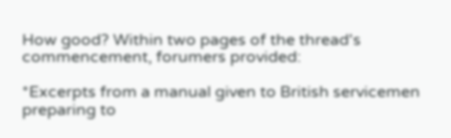How good? Within two pages of the thread's commencement, forumers provided:

*Excerpts from a manual given to British servicemen preparing to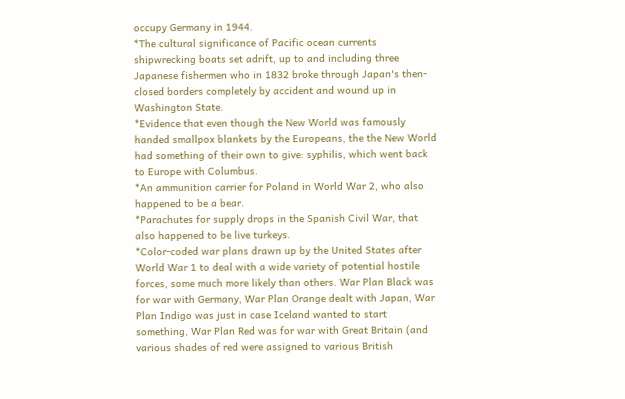occupy Germany in 1944.
*The cultural significance of Pacific ocean currents shipwrecking boats set adrift, up to and including three Japanese fishermen who in 1832 broke through Japan's then-closed borders completely by accident and wound up in Washington State.
*Evidence that even though the New World was famously handed smallpox blankets by the Europeans, the the New World had something of their own to give: syphilis, which went back to Europe with Columbus.
*An ammunition carrier for Poland in World War 2, who also happened to be a bear.
*Parachutes for supply drops in the Spanish Civil War, that also happened to be live turkeys.
*Color-coded war plans drawn up by the United States after World War 1 to deal with a wide variety of potential hostile forces, some much more likely than others. War Plan Black was for war with Germany, War Plan Orange dealt with Japan, War Plan Indigo was just in case Iceland wanted to start something, War Plan Red was for war with Great Britain (and various shades of red were assigned to various British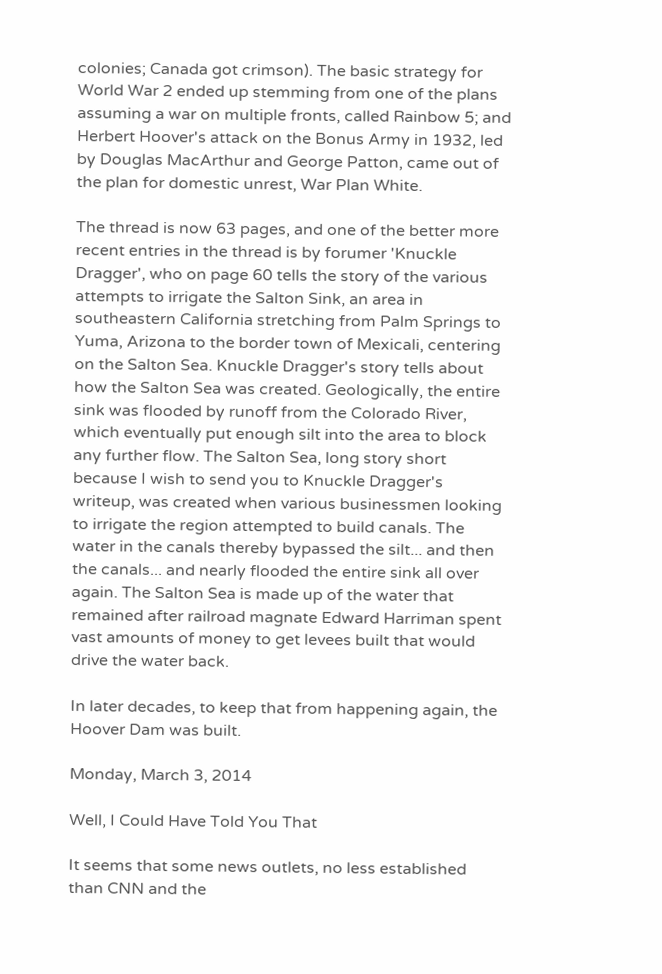colonies; Canada got crimson). The basic strategy for World War 2 ended up stemming from one of the plans assuming a war on multiple fronts, called Rainbow 5; and Herbert Hoover's attack on the Bonus Army in 1932, led by Douglas MacArthur and George Patton, came out of the plan for domestic unrest, War Plan White.

The thread is now 63 pages, and one of the better more recent entries in the thread is by forumer 'Knuckle Dragger', who on page 60 tells the story of the various attempts to irrigate the Salton Sink, an area in southeastern California stretching from Palm Springs to Yuma, Arizona to the border town of Mexicali, centering on the Salton Sea. Knuckle Dragger's story tells about how the Salton Sea was created. Geologically, the entire sink was flooded by runoff from the Colorado River, which eventually put enough silt into the area to block any further flow. The Salton Sea, long story short because I wish to send you to Knuckle Dragger's writeup, was created when various businessmen looking to irrigate the region attempted to build canals. The water in the canals thereby bypassed the silt... and then the canals... and nearly flooded the entire sink all over again. The Salton Sea is made up of the water that remained after railroad magnate Edward Harriman spent vast amounts of money to get levees built that would drive the water back.

In later decades, to keep that from happening again, the Hoover Dam was built.

Monday, March 3, 2014

Well, I Could Have Told You That

It seems that some news outlets, no less established than CNN and the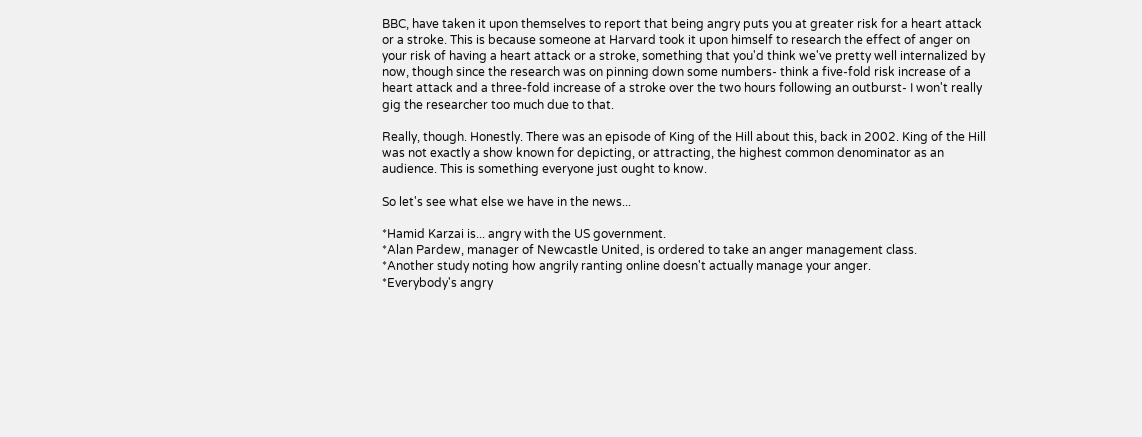BBC, have taken it upon themselves to report that being angry puts you at greater risk for a heart attack or a stroke. This is because someone at Harvard took it upon himself to research the effect of anger on your risk of having a heart attack or a stroke, something that you'd think we've pretty well internalized by now, though since the research was on pinning down some numbers- think a five-fold risk increase of a heart attack and a three-fold increase of a stroke over the two hours following an outburst- I won't really gig the researcher too much due to that.

Really, though. Honestly. There was an episode of King of the Hill about this, back in 2002. King of the Hill was not exactly a show known for depicting, or attracting, the highest common denominator as an audience. This is something everyone just ought to know.

So let's see what else we have in the news...

*Hamid Karzai is... angry with the US government.
*Alan Pardew, manager of Newcastle United, is ordered to take an anger management class.
*Another study noting how angrily ranting online doesn't actually manage your anger.
*Everybody's angry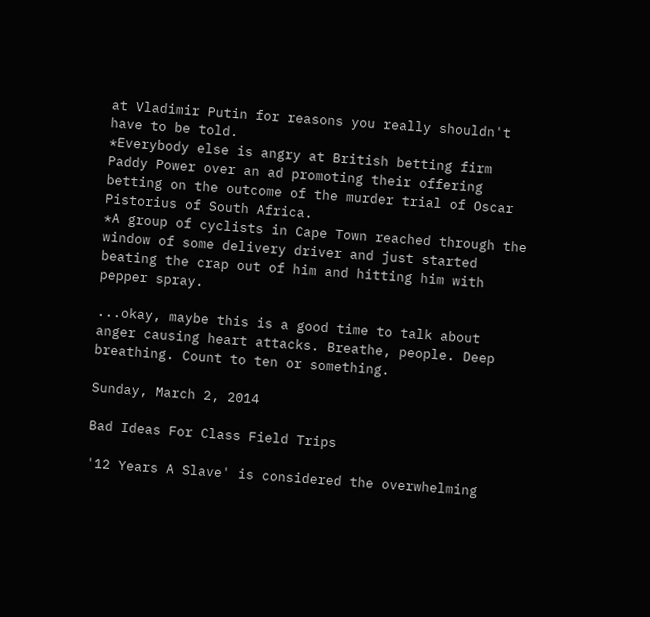at Vladimir Putin for reasons you really shouldn't have to be told.
*Everybody else is angry at British betting firm Paddy Power over an ad promoting their offering betting on the outcome of the murder trial of Oscar Pistorius of South Africa.
*A group of cyclists in Cape Town reached through the window of some delivery driver and just started beating the crap out of him and hitting him with pepper spray.

...okay, maybe this is a good time to talk about anger causing heart attacks. Breathe, people. Deep breathing. Count to ten or something.

Sunday, March 2, 2014

Bad Ideas For Class Field Trips

'12 Years A Slave' is considered the overwhelming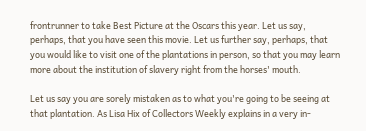frontrunner to take Best Picture at the Oscars this year. Let us say, perhaps, that you have seen this movie. Let us further say, perhaps, that you would like to visit one of the plantations in person, so that you may learn more about the institution of slavery right from the horses' mouth.

Let us say you are sorely mistaken as to what you're going to be seeing at that plantation. As Lisa Hix of Collectors Weekly explains in a very in-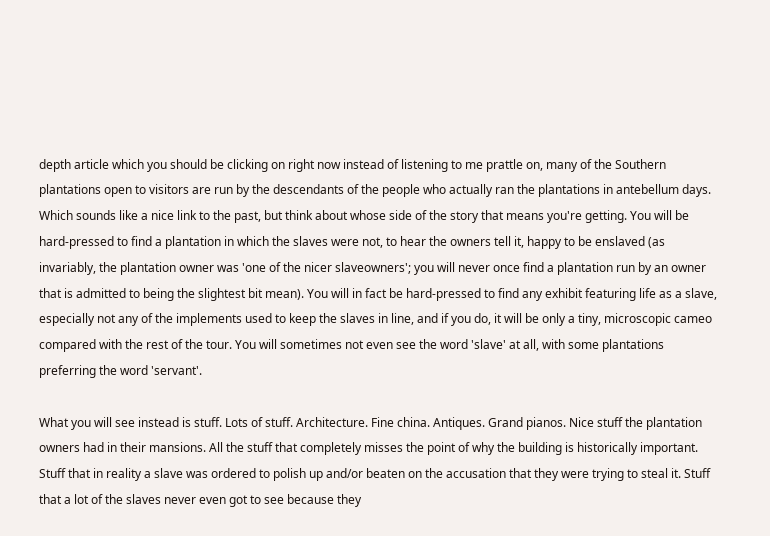depth article which you should be clicking on right now instead of listening to me prattle on, many of the Southern plantations open to visitors are run by the descendants of the people who actually ran the plantations in antebellum days. Which sounds like a nice link to the past, but think about whose side of the story that means you're getting. You will be hard-pressed to find a plantation in which the slaves were not, to hear the owners tell it, happy to be enslaved (as invariably, the plantation owner was 'one of the nicer slaveowners'; you will never once find a plantation run by an owner that is admitted to being the slightest bit mean). You will in fact be hard-pressed to find any exhibit featuring life as a slave, especially not any of the implements used to keep the slaves in line, and if you do, it will be only a tiny, microscopic cameo compared with the rest of the tour. You will sometimes not even see the word 'slave' at all, with some plantations preferring the word 'servant'.

What you will see instead is stuff. Lots of stuff. Architecture. Fine china. Antiques. Grand pianos. Nice stuff the plantation owners had in their mansions. All the stuff that completely misses the point of why the building is historically important. Stuff that in reality a slave was ordered to polish up and/or beaten on the accusation that they were trying to steal it. Stuff that a lot of the slaves never even got to see because they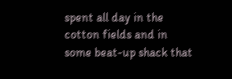spent all day in the cotton fields and in some beat-up shack that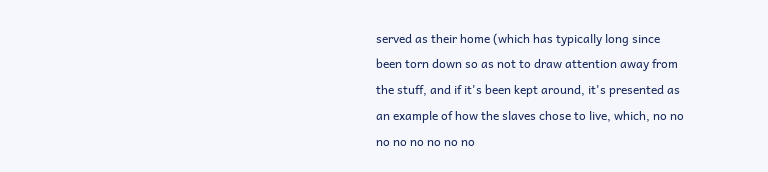served as their home (which has typically long since been torn down so as not to draw attention away from the stuff, and if it's been kept around, it's presented as an example of how the slaves chose to live, which, no no no no no no no no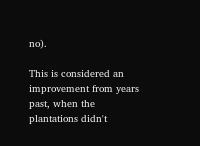no).

This is considered an improvement from years past, when the plantations didn't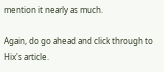mention it nearly as much.

Again, do go ahead and click through to Hix's article.